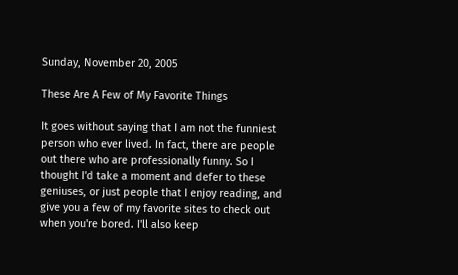Sunday, November 20, 2005

These Are A Few of My Favorite Things

It goes without saying that I am not the funniest person who ever lived. In fact, there are people out there who are professionally funny. So I thought I'd take a moment and defer to these geniuses, or just people that I enjoy reading, and give you a few of my favorite sites to check out when you're bored. I'll also keep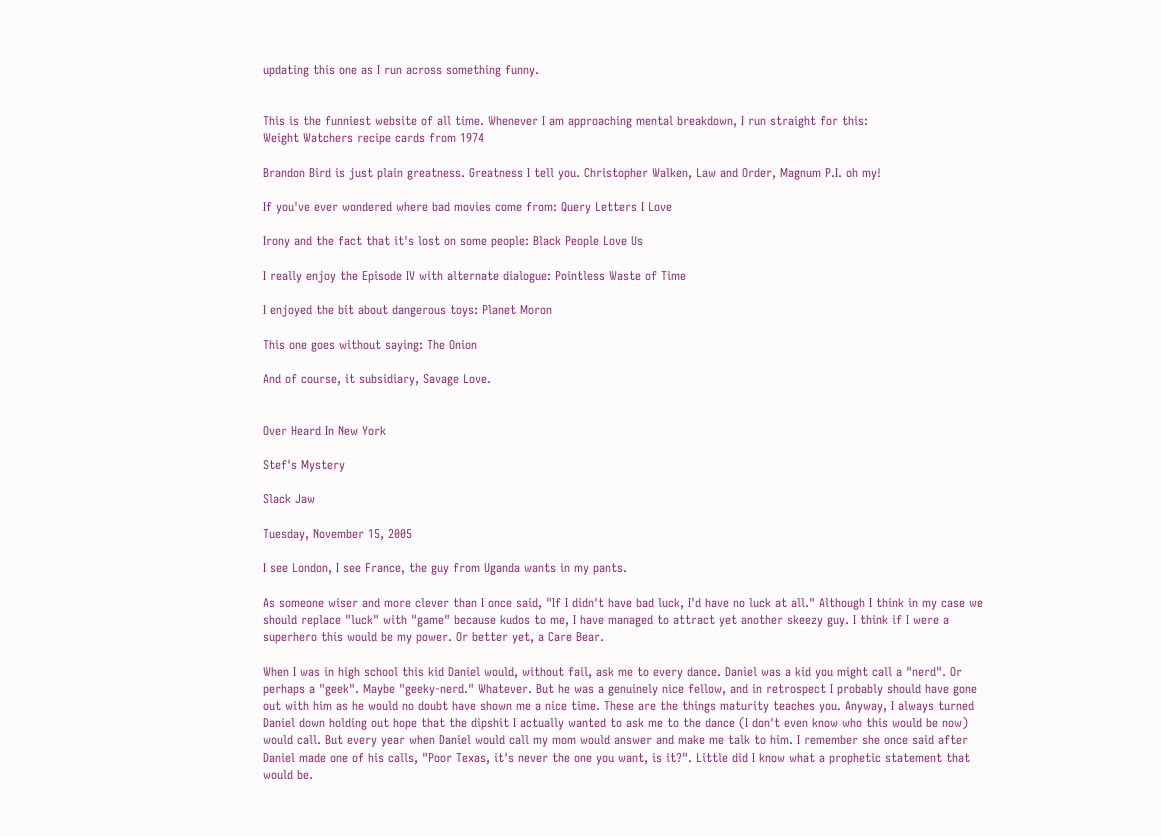updating this one as I run across something funny.


This is the funniest website of all time. Whenever I am approaching mental breakdown, I run straight for this:
Weight Watchers recipe cards from 1974

Brandon Bird is just plain greatness. Greatness I tell you. Christopher Walken, Law and Order, Magnum P.I. oh my!

If you've ever wondered where bad movies come from: Query Letters I Love

Irony and the fact that it's lost on some people: Black People Love Us

I really enjoy the Episode IV with alternate dialogue: Pointless Waste of Time

I enjoyed the bit about dangerous toys: Planet Moron

This one goes without saying: The Onion

And of course, it subsidiary, Savage Love.


Over Heard In New York

Stef's Mystery

Slack Jaw

Tuesday, November 15, 2005

I see London, I see France, the guy from Uganda wants in my pants.

As someone wiser and more clever than I once said, "If I didn't have bad luck, I'd have no luck at all." Although I think in my case we should replace "luck" with "game" because kudos to me, I have managed to attract yet another skeezy guy. I think if I were a superhero this would be my power. Or better yet, a Care Bear.

When I was in high school this kid Daniel would, without fail, ask me to every dance. Daniel was a kid you might call a "nerd". Or perhaps a "geek". Maybe "geeky-nerd." Whatever. But he was a genuinely nice fellow, and in retrospect I probably should have gone out with him as he would no doubt have shown me a nice time. These are the things maturity teaches you. Anyway, I always turned Daniel down holding out hope that the dipshit I actually wanted to ask me to the dance (I don't even know who this would be now) would call. But every year when Daniel would call my mom would answer and make me talk to him. I remember she once said after Daniel made one of his calls, "Poor Texas, it's never the one you want, is it?". Little did I know what a prophetic statement that would be.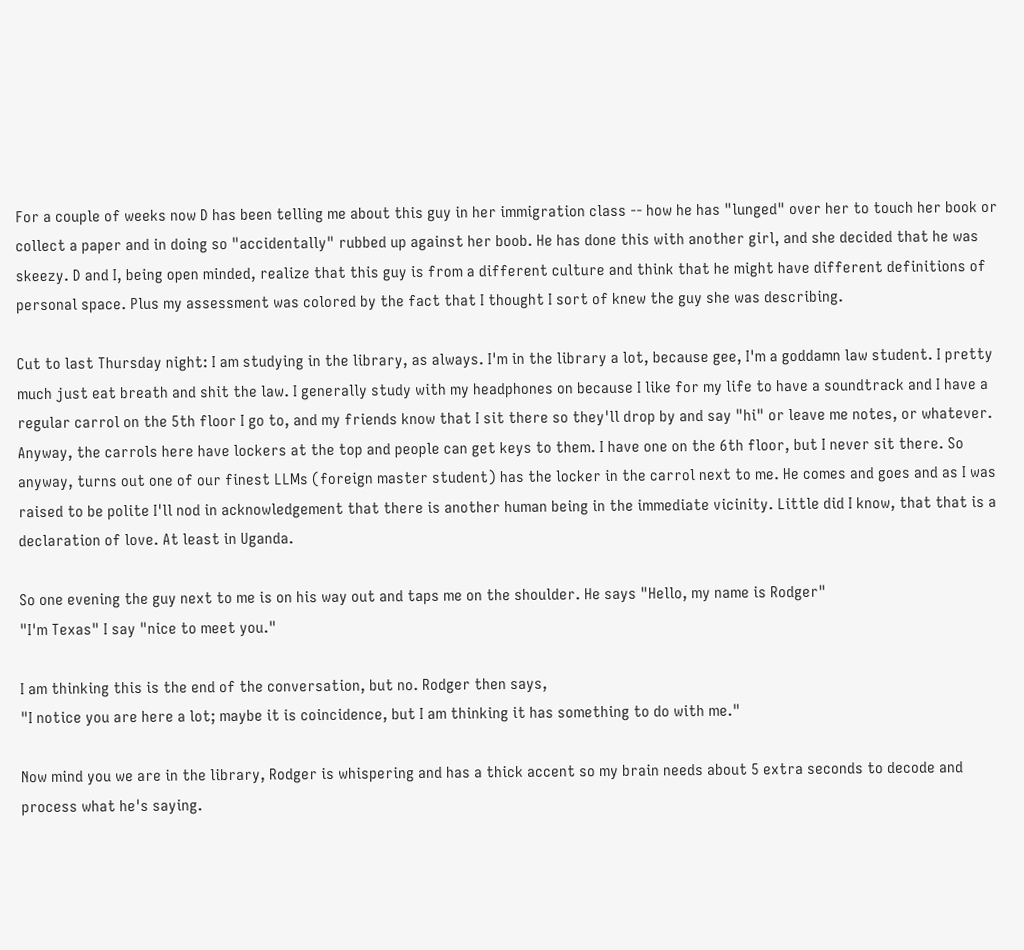For a couple of weeks now D has been telling me about this guy in her immigration class -- how he has "lunged" over her to touch her book or collect a paper and in doing so "accidentally" rubbed up against her boob. He has done this with another girl, and she decided that he was skeezy. D and I, being open minded, realize that this guy is from a different culture and think that he might have different definitions of personal space. Plus my assessment was colored by the fact that I thought I sort of knew the guy she was describing.

Cut to last Thursday night: I am studying in the library, as always. I'm in the library a lot, because gee, I'm a goddamn law student. I pretty much just eat breath and shit the law. I generally study with my headphones on because I like for my life to have a soundtrack and I have a regular carrol on the 5th floor I go to, and my friends know that I sit there so they'll drop by and say "hi" or leave me notes, or whatever. Anyway, the carrols here have lockers at the top and people can get keys to them. I have one on the 6th floor, but I never sit there. So anyway, turns out one of our finest LLMs (foreign master student) has the locker in the carrol next to me. He comes and goes and as I was raised to be polite I'll nod in acknowledgement that there is another human being in the immediate vicinity. Little did I know, that that is a declaration of love. At least in Uganda.

So one evening the guy next to me is on his way out and taps me on the shoulder. He says "Hello, my name is Rodger"
"I'm Texas" I say "nice to meet you."

I am thinking this is the end of the conversation, but no. Rodger then says,
"I notice you are here a lot; maybe it is coincidence, but I am thinking it has something to do with me."

Now mind you we are in the library, Rodger is whispering and has a thick accent so my brain needs about 5 extra seconds to decode and process what he's saying.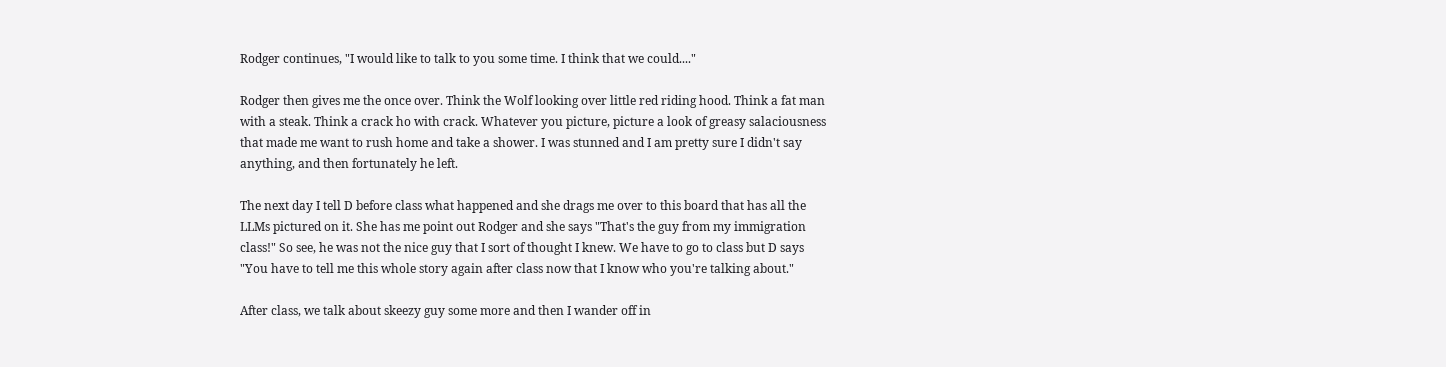Rodger continues, "I would like to talk to you some time. I think that we could...."

Rodger then gives me the once over. Think the Wolf looking over little red riding hood. Think a fat man with a steak. Think a crack ho with crack. Whatever you picture, picture a look of greasy salaciousness that made me want to rush home and take a shower. I was stunned and I am pretty sure I didn't say anything, and then fortunately he left.

The next day I tell D before class what happened and she drags me over to this board that has all the LLMs pictured on it. She has me point out Rodger and she says "That's the guy from my immigration class!" So see, he was not the nice guy that I sort of thought I knew. We have to go to class but D says "You have to tell me this whole story again after class now that I know who you're talking about."

After class, we talk about skeezy guy some more and then I wander off in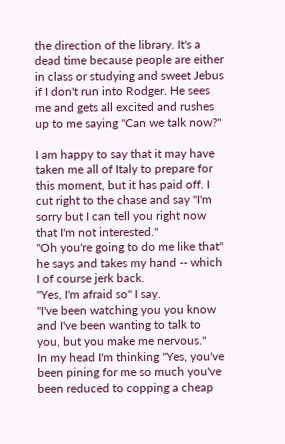the direction of the library. It's a dead time because people are either in class or studying and sweet Jebus if I don't run into Rodger. He sees me and gets all excited and rushes up to me saying "Can we talk now?"

I am happy to say that it may have taken me all of Italy to prepare for this moment, but it has paid off. I cut right to the chase and say "I'm sorry but I can tell you right now that I'm not interested."
"Oh you're going to do me like that" he says and takes my hand -- which I of course jerk back.
"Yes, I'm afraid so" I say.
"I've been watching you you know and I've been wanting to talk to you, but you make me nervous."
In my head I'm thinking "Yes, you've been pining for me so much you've been reduced to copping a cheap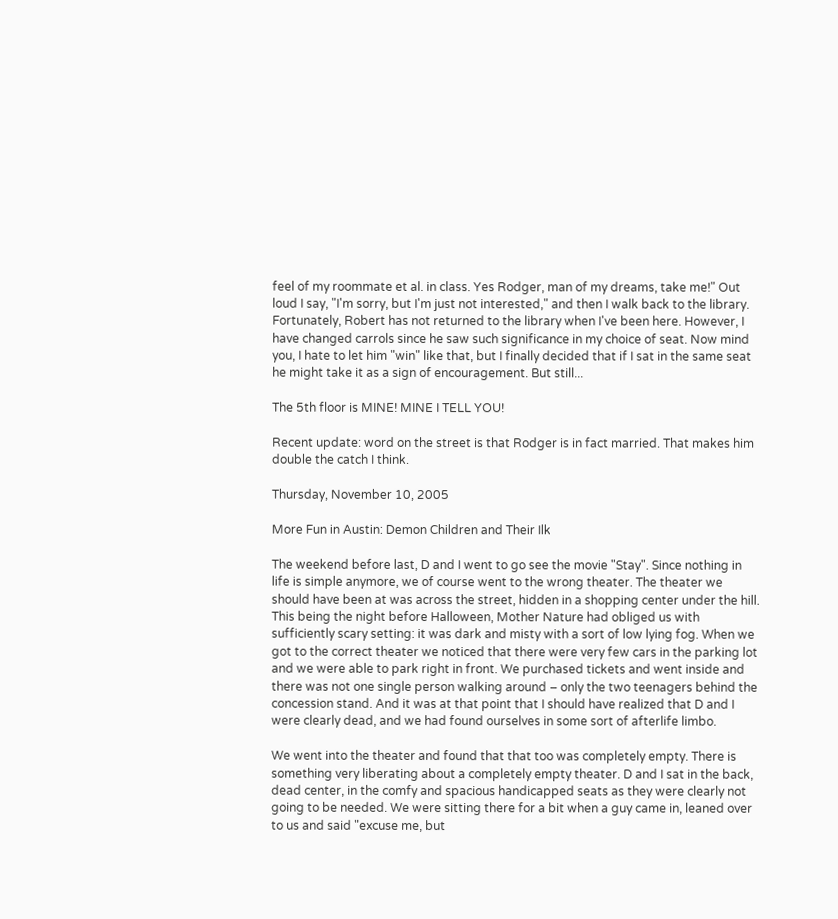feel of my roommate et al. in class. Yes Rodger, man of my dreams, take me!" Out loud I say, "I'm sorry, but I'm just not interested," and then I walk back to the library.
Fortunately, Robert has not returned to the library when I've been here. However, I have changed carrols since he saw such significance in my choice of seat. Now mind you, I hate to let him "win" like that, but I finally decided that if I sat in the same seat he might take it as a sign of encouragement. But still...

The 5th floor is MINE! MINE I TELL YOU!

Recent update: word on the street is that Rodger is in fact married. That makes him double the catch I think.

Thursday, November 10, 2005

More Fun in Austin: Demon Children and Their Ilk

The weekend before last, D and I went to go see the movie "Stay". Since nothing in life is simple anymore, we of course went to the wrong theater. The theater we should have been at was across the street, hidden in a shopping center under the hill. This being the night before Halloween, Mother Nature had obliged us with sufficiently scary setting: it was dark and misty with a sort of low lying fog. When we got to the correct theater we noticed that there were very few cars in the parking lot and we were able to park right in front. We purchased tickets and went inside and there was not one single person walking around – only the two teenagers behind the concession stand. And it was at that point that I should have realized that D and I were clearly dead, and we had found ourselves in some sort of afterlife limbo.

We went into the theater and found that that too was completely empty. There is something very liberating about a completely empty theater. D and I sat in the back, dead center, in the comfy and spacious handicapped seats as they were clearly not going to be needed. We were sitting there for a bit when a guy came in, leaned over to us and said "excuse me, but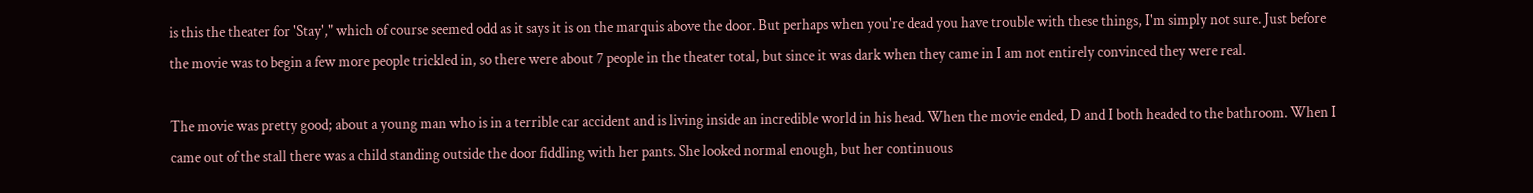is this the theater for 'Stay'," which of course seemed odd as it says it is on the marquis above the door. But perhaps when you're dead you have trouble with these things, I'm simply not sure. Just before the movie was to begin a few more people trickled in, so there were about 7 people in the theater total, but since it was dark when they came in I am not entirely convinced they were real.

The movie was pretty good; about a young man who is in a terrible car accident and is living inside an incredible world in his head. When the movie ended, D and I both headed to the bathroom. When I came out of the stall there was a child standing outside the door fiddling with her pants. She looked normal enough, but her continuous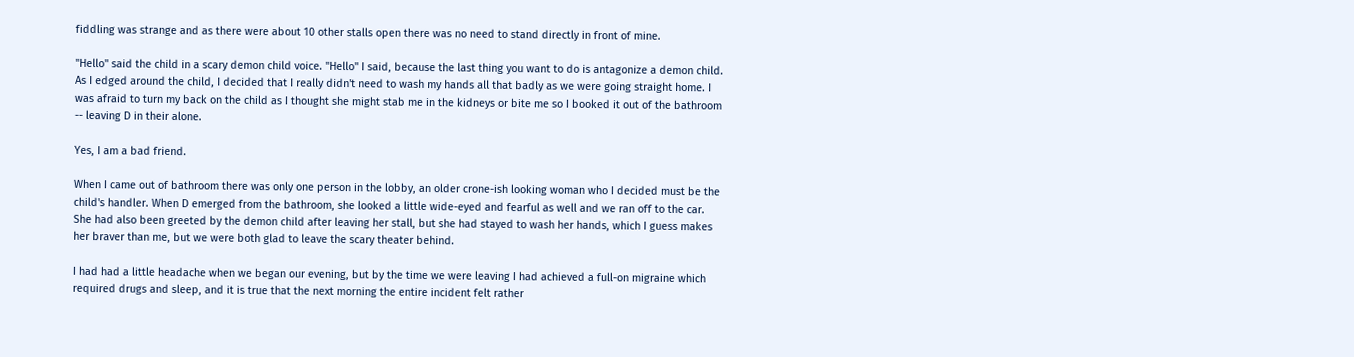fiddling was strange and as there were about 10 other stalls open there was no need to stand directly in front of mine.

"Hello" said the child in a scary demon child voice. "Hello" I said, because the last thing you want to do is antagonize a demon child. As I edged around the child, I decided that I really didn't need to wash my hands all that badly as we were going straight home. I was afraid to turn my back on the child as I thought she might stab me in the kidneys or bite me so I booked it out of the bathroom -- leaving D in their alone.

Yes, I am a bad friend.

When I came out of bathroom there was only one person in the lobby, an older crone-ish looking woman who I decided must be the child's handler. When D emerged from the bathroom, she looked a little wide-eyed and fearful as well and we ran off to the car. She had also been greeted by the demon child after leaving her stall, but she had stayed to wash her hands, which I guess makes her braver than me, but we were both glad to leave the scary theater behind.

I had had a little headache when we began our evening, but by the time we were leaving I had achieved a full-on migraine which required drugs and sleep, and it is true that the next morning the entire incident felt rather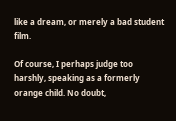like a dream, or merely a bad student film.

Of course, I perhaps judge too harshly, speaking as a formerly orange child. No doubt,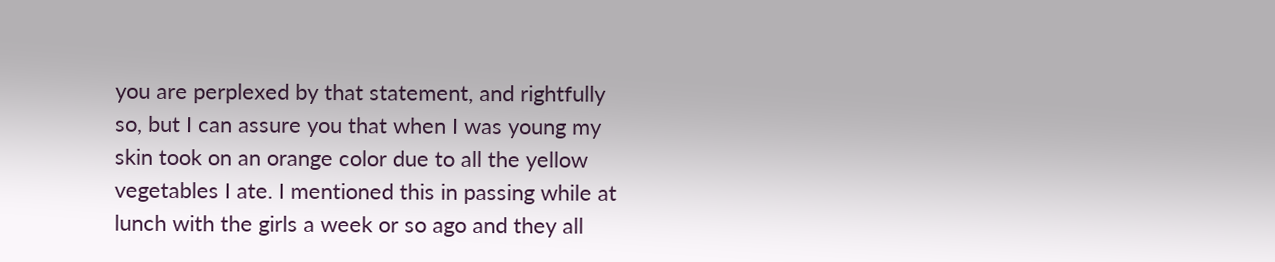you are perplexed by that statement, and rightfully so, but I can assure you that when I was young my skin took on an orange color due to all the yellow vegetables I ate. I mentioned this in passing while at lunch with the girls a week or so ago and they all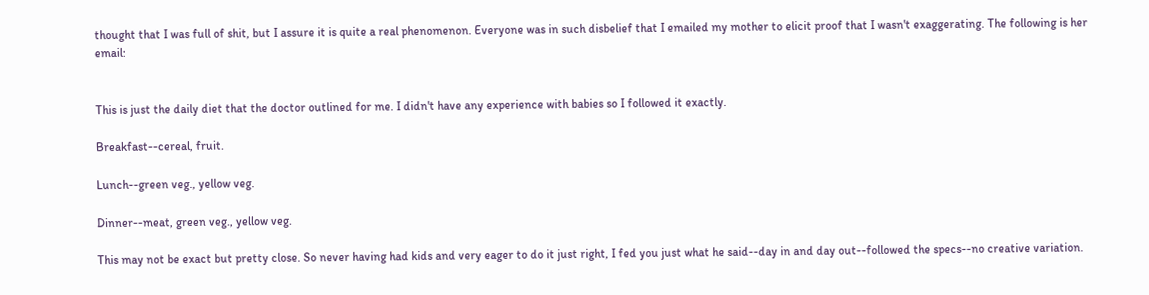thought that I was full of shit, but I assure it is quite a real phenomenon. Everyone was in such disbelief that I emailed my mother to elicit proof that I wasn't exaggerating. The following is her email:


This is just the daily diet that the doctor outlined for me. I didn't have any experience with babies so I followed it exactly.

Breakfast--cereal, fruit.

Lunch--green veg., yellow veg.

Dinner--meat, green veg., yellow veg.

This may not be exact but pretty close. So never having had kids and very eager to do it just right, I fed you just what he said--day in and day out--followed the specs--no creative variation.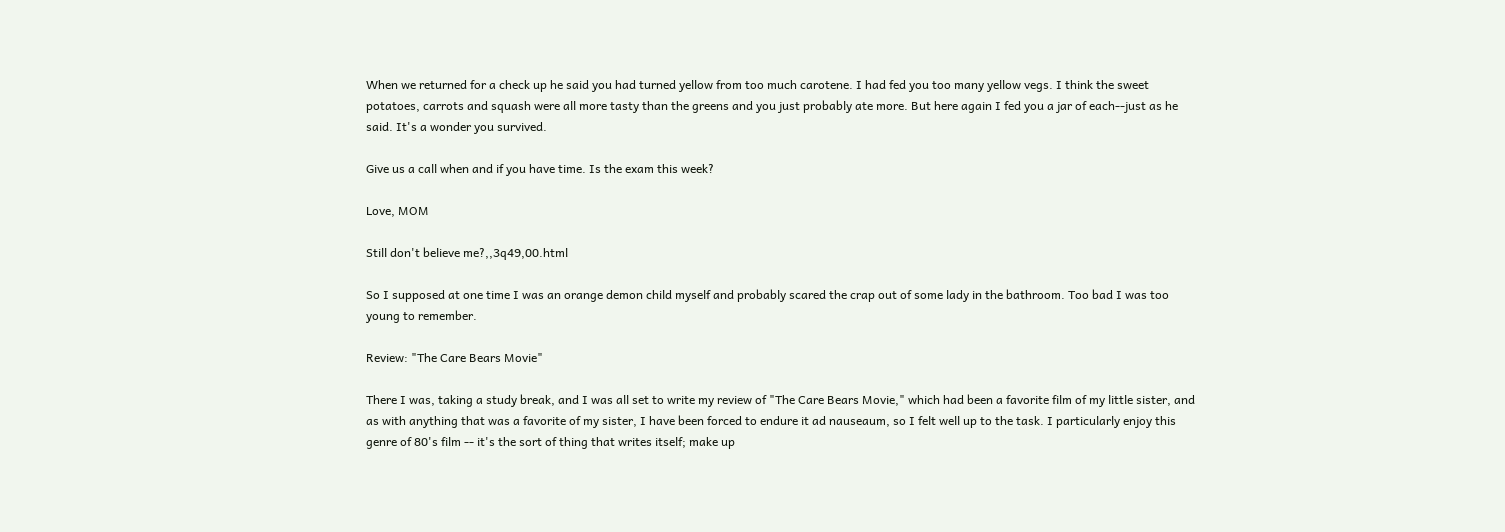When we returned for a check up he said you had turned yellow from too much carotene. I had fed you too many yellow vegs. I think the sweet potatoes, carrots and squash were all more tasty than the greens and you just probably ate more. But here again I fed you a jar of each--just as he said. It's a wonder you survived.

Give us a call when and if you have time. Is the exam this week?

Love, MOM

Still don't believe me?,,3q49,00.html

So I supposed at one time I was an orange demon child myself and probably scared the crap out of some lady in the bathroom. Too bad I was too young to remember.

Review: "The Care Bears Movie"

There I was, taking a study break, and I was all set to write my review of "The Care Bears Movie," which had been a favorite film of my little sister, and as with anything that was a favorite of my sister, I have been forced to endure it ad nauseaum, so I felt well up to the task. I particularly enjoy this genre of 80's film -- it's the sort of thing that writes itself; make up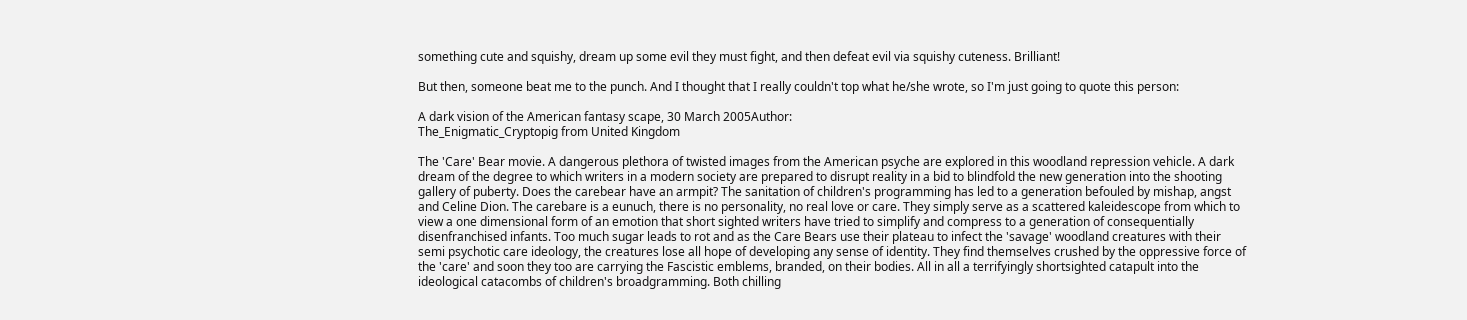something cute and squishy, dream up some evil they must fight, and then defeat evil via squishy cuteness. Brilliant!

But then, someone beat me to the punch. And I thought that I really couldn't top what he/she wrote, so I'm just going to quote this person:

A dark vision of the American fantasy scape, 30 March 2005Author:
The_Enigmatic_Cryptopig from United Kingdom

The 'Care' Bear movie. A dangerous plethora of twisted images from the American psyche are explored in this woodland repression vehicle. A dark dream of the degree to which writers in a modern society are prepared to disrupt reality in a bid to blindfold the new generation into the shooting gallery of puberty. Does the carebear have an armpit? The sanitation of children's programming has led to a generation befouled by mishap, angst and Celine Dion. The carebare is a eunuch, there is no personality, no real love or care. They simply serve as a scattered kaleidescope from which to view a one dimensional form of an emotion that short sighted writers have tried to simplify and compress to a generation of consequentially disenfranchised infants. Too much sugar leads to rot and as the Care Bears use their plateau to infect the 'savage' woodland creatures with their semi psychotic care ideology, the creatures lose all hope of developing any sense of identity. They find themselves crushed by the oppressive force of the 'care' and soon they too are carrying the Fascistic emblems, branded, on their bodies. All in all a terrifyingly shortsighted catapult into the ideological catacombs of children's broadgramming. Both chilling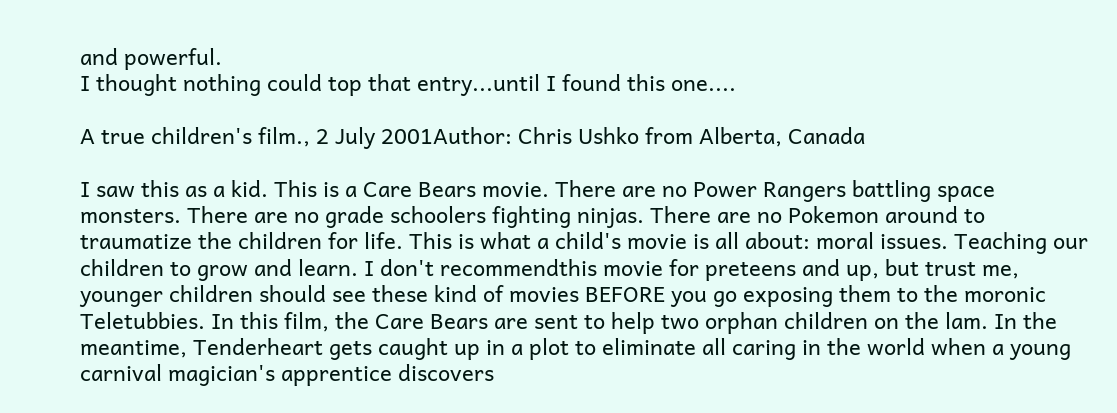and powerful.
I thought nothing could top that entry...until I found this one....

A true children's film., 2 July 2001Author: Chris Ushko from Alberta, Canada

I saw this as a kid. This is a Care Bears movie. There are no Power Rangers battling space monsters. There are no grade schoolers fighting ninjas. There are no Pokemon around to traumatize the children for life. This is what a child's movie is all about: moral issues. Teaching our children to grow and learn. I don't recommendthis movie for preteens and up, but trust me, younger children should see these kind of movies BEFORE you go exposing them to the moronic Teletubbies. In this film, the Care Bears are sent to help two orphan children on the lam. In the meantime, Tenderheart gets caught up in a plot to eliminate all caring in the world when a young carnival magician's apprentice discovers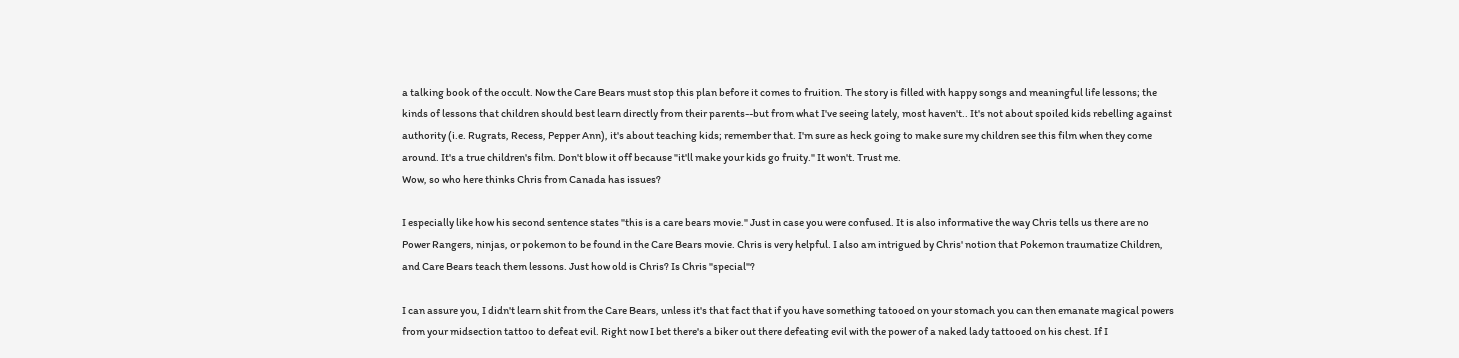a talking book of the occult. Now the Care Bears must stop this plan before it comes to fruition. The story is filled with happy songs and meaningful life lessons; the kinds of lessons that children should best learn directly from their parents--but from what I've seeing lately, most haven't.. It's not about spoiled kids rebelling against authority (i.e. Rugrats, Recess, Pepper Ann), it's about teaching kids; remember that. I'm sure as heck going to make sure my children see this film when they come around. It's a true children's film. Don't blow it off because "it'll make your kids go fruity." It won't. Trust me.
Wow, so who here thinks Chris from Canada has issues?

I especially like how his second sentence states "this is a care bears movie." Just in case you were confused. It is also informative the way Chris tells us there are no Power Rangers, ninjas, or pokemon to be found in the Care Bears movie. Chris is very helpful. I also am intrigued by Chris' notion that Pokemon traumatize Children, and Care Bears teach them lessons. Just how old is Chris? Is Chris "special"?

I can assure you, I didn't learn shit from the Care Bears, unless it's that fact that if you have something tatooed on your stomach you can then emanate magical powers from your midsection tattoo to defeat evil. Right now I bet there's a biker out there defeating evil with the power of a naked lady tattooed on his chest. If I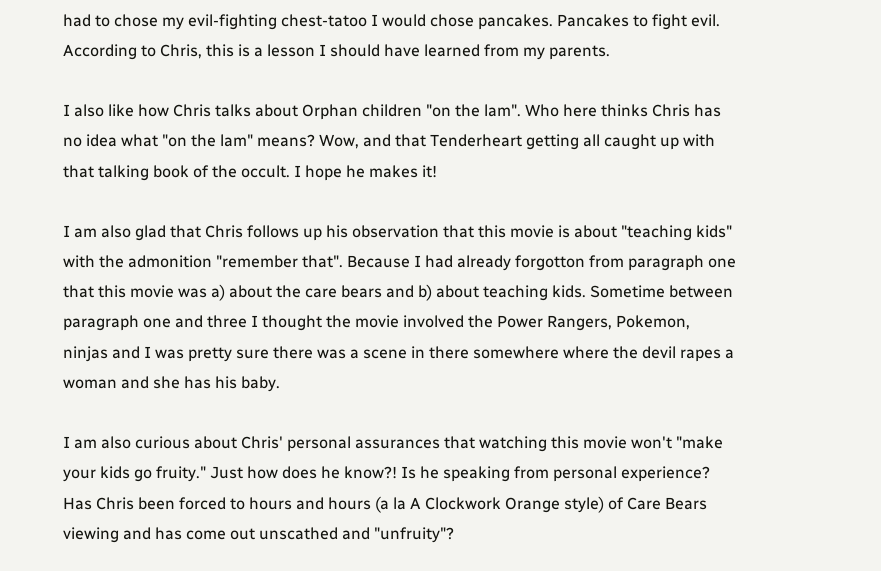had to chose my evil-fighting chest-tatoo I would chose pancakes. Pancakes to fight evil. According to Chris, this is a lesson I should have learned from my parents.

I also like how Chris talks about Orphan children "on the lam". Who here thinks Chris has no idea what "on the lam" means? Wow, and that Tenderheart getting all caught up with that talking book of the occult. I hope he makes it!

I am also glad that Chris follows up his observation that this movie is about "teaching kids" with the admonition "remember that". Because I had already forgotton from paragraph one that this movie was a) about the care bears and b) about teaching kids. Sometime between paragraph one and three I thought the movie involved the Power Rangers, Pokemon, ninjas and I was pretty sure there was a scene in there somewhere where the devil rapes a woman and she has his baby.

I am also curious about Chris' personal assurances that watching this movie won't "make your kids go fruity." Just how does he know?! Is he speaking from personal experience? Has Chris been forced to hours and hours (a la A Clockwork Orange style) of Care Bears viewing and has come out unscathed and "unfruity"?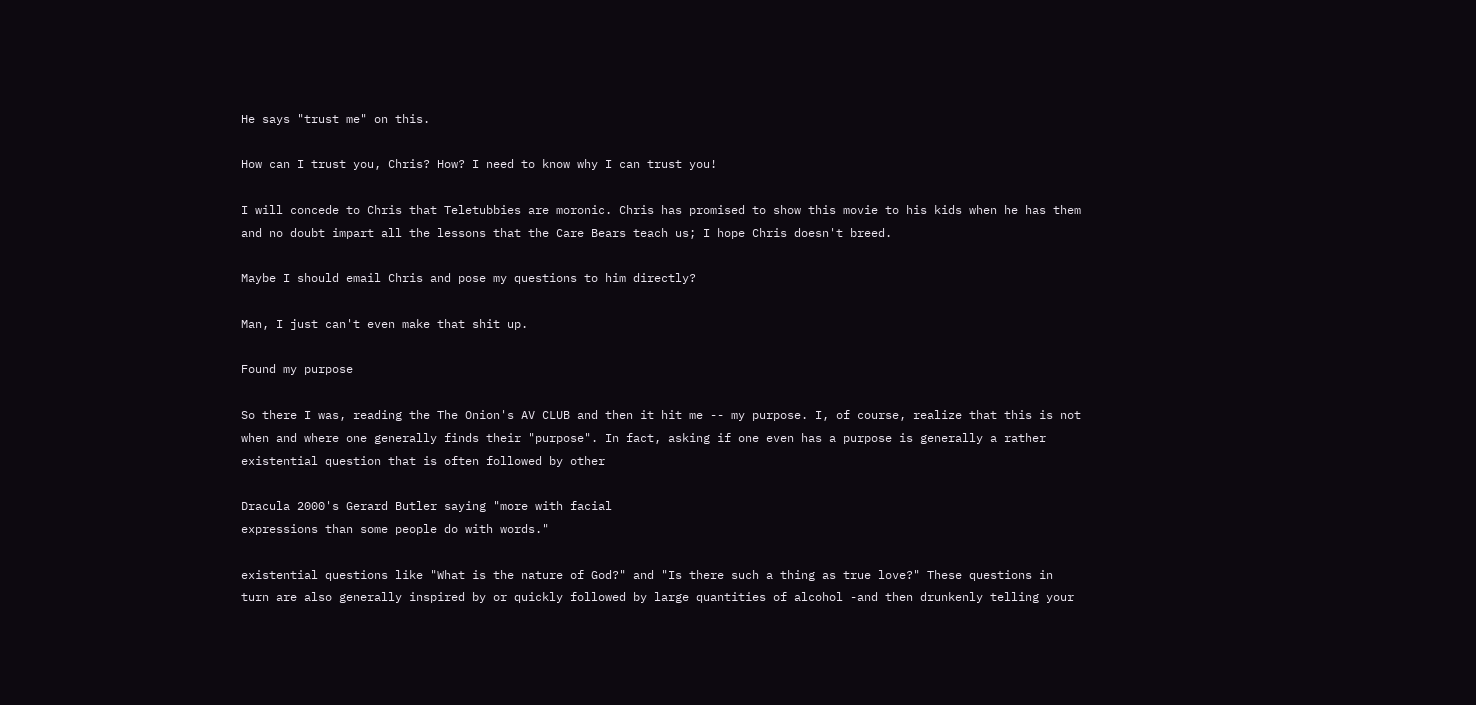He says "trust me" on this.

How can I trust you, Chris? How? I need to know why I can trust you!

I will concede to Chris that Teletubbies are moronic. Chris has promised to show this movie to his kids when he has them and no doubt impart all the lessons that the Care Bears teach us; I hope Chris doesn't breed.

Maybe I should email Chris and pose my questions to him directly?

Man, I just can't even make that shit up.

Found my purpose

So there I was, reading the The Onion's AV CLUB and then it hit me -- my purpose. I, of course, realize that this is not when and where one generally finds their "purpose". In fact, asking if one even has a purpose is generally a rather existential question that is often followed by other

Dracula 2000's Gerard Butler saying "more with facial
expressions than some people do with words."

existential questions like "What is the nature of God?" and "Is there such a thing as true love?" These questions in turn are also generally inspired by or quickly followed by large quantities of alcohol -and then drunkenly telling your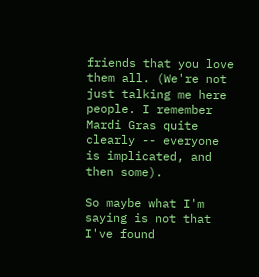friends that you love them all. (We're not just talking me here people. I remember Mardi Gras quite clearly -- everyone is implicated, and then some).

So maybe what I'm saying is not that I've found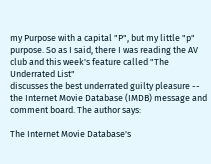my Purpose with a capital "P", but my little "p" purpose. So as I said, there I was reading the AV club and this week's feature called "The Underrated List"
discusses the best underrated guilty pleasure -- the Internet Movie Database (IMDB) message and comment board. The author says:

The Internet Movie Database's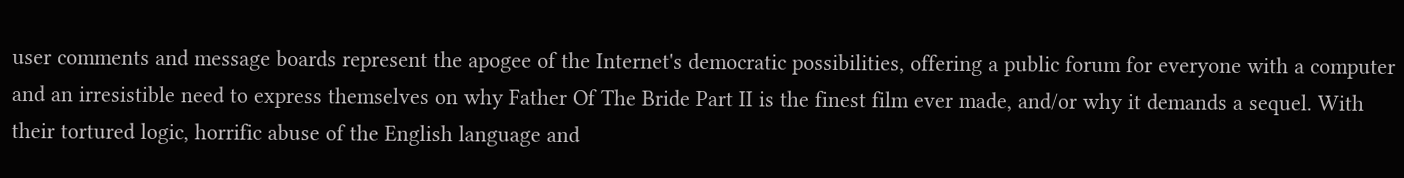user comments and message boards represent the apogee of the Internet's democratic possibilities, offering a public forum for everyone with a computer and an irresistible need to express themselves on why Father Of The Bride Part II is the finest film ever made, and/or why it demands a sequel. With their tortured logic, horrific abuse of the English language and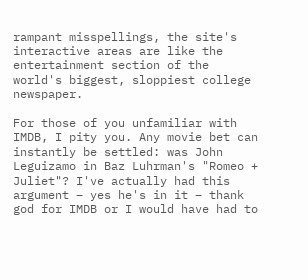rampant misspellings, the site's interactive areas are like the entertainment section of the world's biggest, sloppiest college newspaper.

For those of you unfamiliar with IMDB, I pity you. Any movie bet can instantly be settled: was John Leguizamo in Baz Luhrman's "Romeo + Juliet"? I've actually had this argument – yes he's in it – thank god for IMDB or I would have had to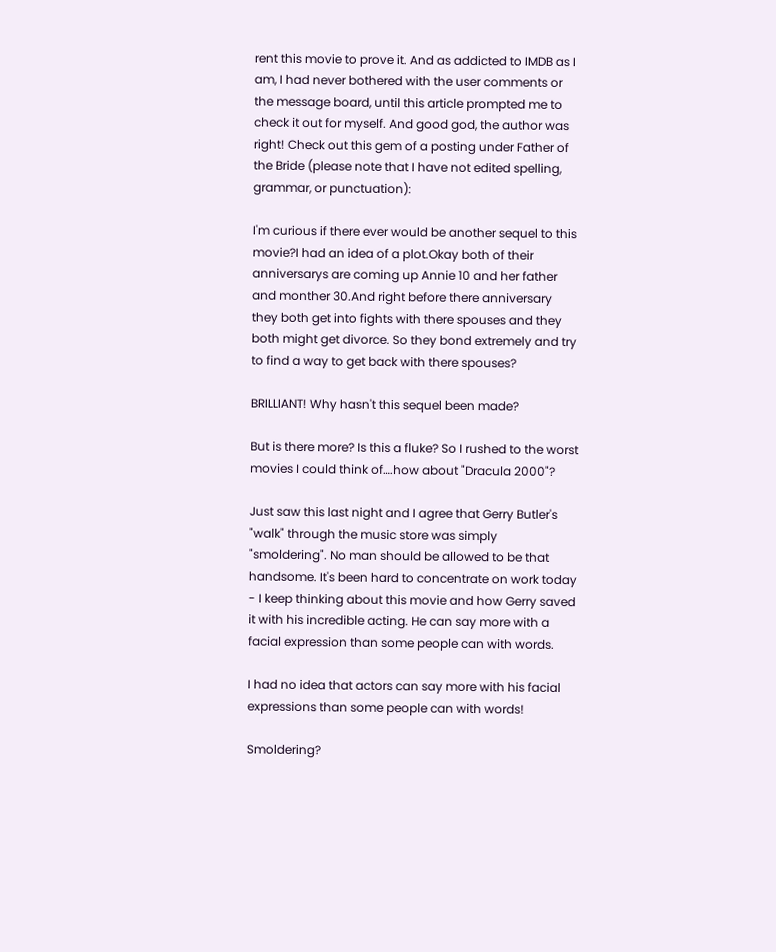rent this movie to prove it. And as addicted to IMDB as I am, I had never bothered with the user comments or the message board, until this article prompted me to check it out for myself. And good god, the author was right! Check out this gem of a posting under Father of the Bride (please note that I have not edited spelling, grammar, or punctuation):

I'm curious if there ever would be another sequel to this movie?I had an idea of a plot.Okay both of their anniversarys are coming up Annie 10 and her father and monther 30.And right before there anniversary they both get into fights with there spouses and they both might get divorce. So they bond extremely and try to find a way to get back with there spouses?

BRILLIANT! Why hasn't this sequel been made?

But is there more? Is this a fluke? So I rushed to the worst movies I could think of….how about "Dracula 2000"?

Just saw this last night and I agree that Gerry Butler's "walk" through the music store was simply "smoldering". No man should be allowed to be that handsome. It's been hard to concentrate on work today - I keep thinking about this movie and how Gerry saved it with his incredible acting. He can say more with a facial expression than some people can with words.

I had no idea that actors can say more with his facial expressions than some people can with words!

Smoldering?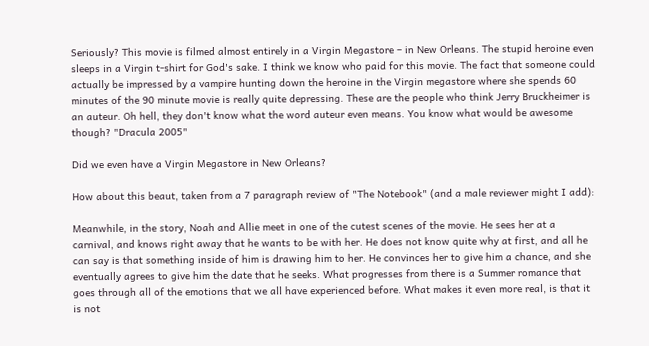Seriously? This movie is filmed almost entirely in a Virgin Megastore – in New Orleans. The stupid heroine even sleeps in a Virgin t-shirt for God's sake. I think we know who paid for this movie. The fact that someone could actually be impressed by a vampire hunting down the heroine in the Virgin megastore where she spends 60 minutes of the 90 minute movie is really quite depressing. These are the people who think Jerry Bruckheimer is an auteur. Oh hell, they don't know what the word auteur even means. You know what would be awesome though? "Dracula 2005"

Did we even have a Virgin Megastore in New Orleans?

How about this beaut, taken from a 7 paragraph review of "The Notebook" (and a male reviewer might I add):

Meanwhile, in the story, Noah and Allie meet in one of the cutest scenes of the movie. He sees her at a carnival, and knows right away that he wants to be with her. He does not know quite why at first, and all he can say is that something inside of him is drawing him to her. He convinces her to give him a chance, and she eventually agrees to give him the date that he seeks. What progresses from there is a Summer romance that goes through all of the emotions that we all have experienced before. What makes it even more real, is that it is not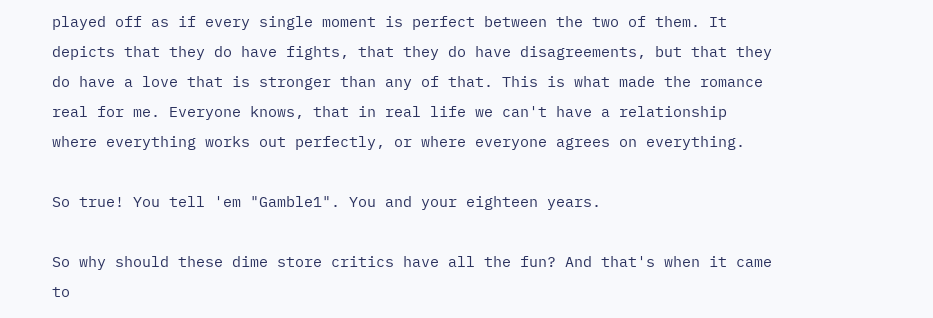played off as if every single moment is perfect between the two of them. It depicts that they do have fights, that they do have disagreements, but that they do have a love that is stronger than any of that. This is what made the romance real for me. Everyone knows, that in real life we can't have a relationship where everything works out perfectly, or where everyone agrees on everything.

So true! You tell 'em "Gamble1". You and your eighteen years.

So why should these dime store critics have all the fun? And that's when it came to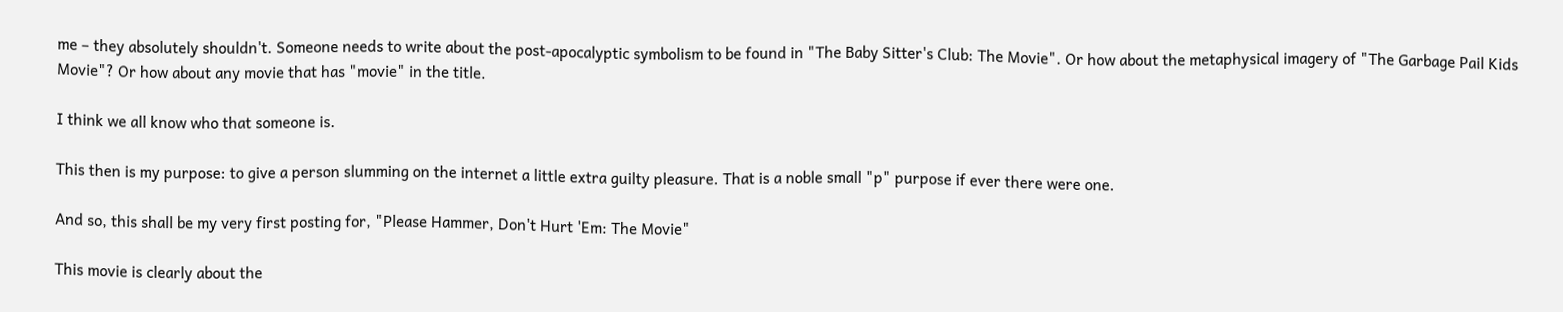me – they absolutely shouldn't. Someone needs to write about the post-apocalyptic symbolism to be found in "The Baby Sitter's Club: The Movie". Or how about the metaphysical imagery of "The Garbage Pail Kids Movie"? Or how about any movie that has "movie" in the title.

I think we all know who that someone is.

This then is my purpose: to give a person slumming on the internet a little extra guilty pleasure. That is a noble small "p" purpose if ever there were one.

And so, this shall be my very first posting for, "Please Hammer, Don't Hurt 'Em: The Movie"

This movie is clearly about the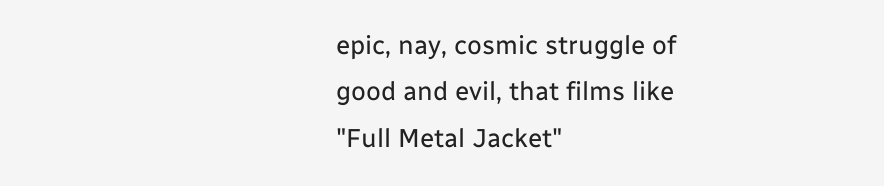epic, nay, cosmic struggle of good and evil, that films like "Full Metal Jacket"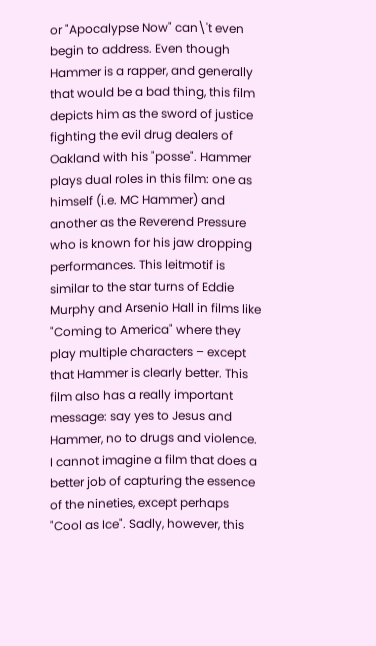or "Apocalypse Now" can\'t even begin to address. Even though Hammer is a rapper, and generally that would be a bad thing, this film depicts him as the sword of justice fighting the evil drug dealers of Oakland with his "posse". Hammer plays dual roles in this film: one as himself (i.e. MC Hammer) and another as the Reverend Pressure who is known for his jaw dropping performances. This leitmotif is similar to the star turns of Eddie Murphy and Arsenio Hall in films like "Coming to America" where they play multiple characters – except that Hammer is clearly better. This film also has a really important message: say yes to Jesus and Hammer, no to drugs and violence. I cannot imagine a film that does a better job of capturing the essence of the nineties, except perhaps "Cool as Ice". Sadly, however, this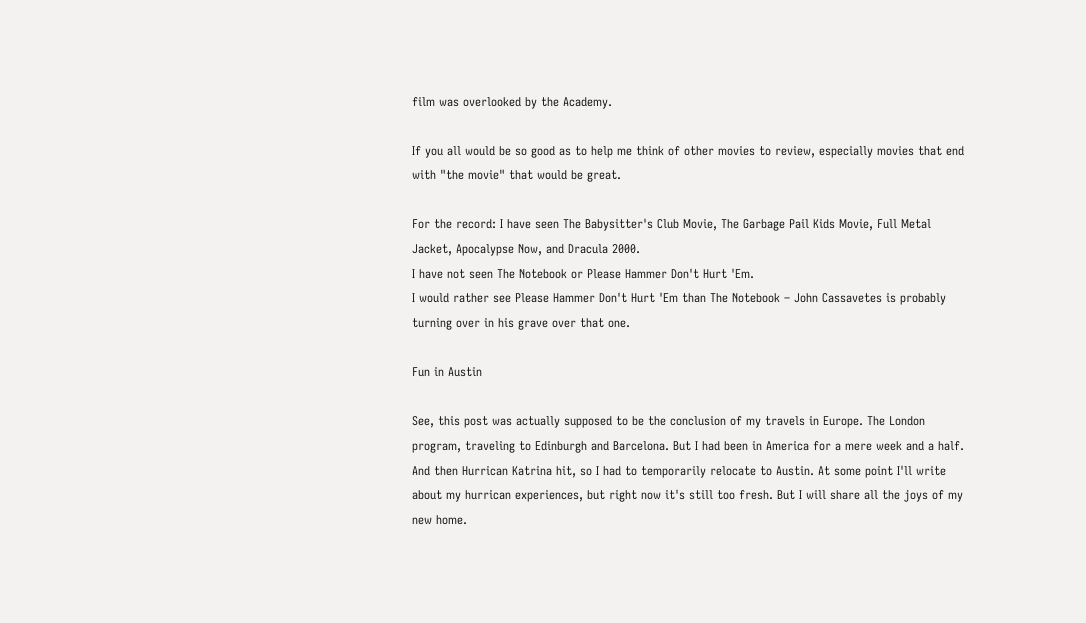film was overlooked by the Academy.

If you all would be so good as to help me think of other movies to review, especially movies that end with "the movie" that would be great.

For the record: I have seen The Babysitter's Club Movie, The Garbage Pail Kids Movie, Full Metal Jacket, Apocalypse Now, and Dracula 2000.
I have not seen The Notebook or Please Hammer Don't Hurt 'Em.
I would rather see Please Hammer Don't Hurt 'Em than The Notebook – John Cassavetes is probably turning over in his grave over that one.

Fun in Austin

See, this post was actually supposed to be the conclusion of my travels in Europe. The London program, traveling to Edinburgh and Barcelona. But I had been in America for a mere week and a half. And then Hurrican Katrina hit, so I had to temporarily relocate to Austin. At some point I'll write about my hurrican experiences, but right now it's still too fresh. But I will share all the joys of my new home.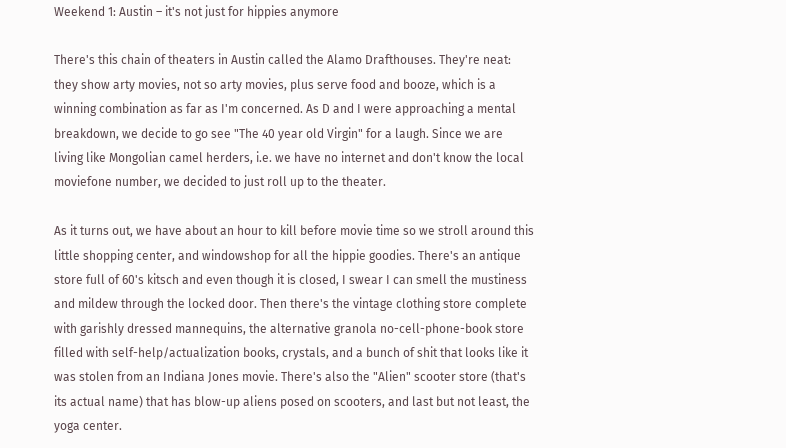Weekend 1: Austin – it's not just for hippies anymore

There's this chain of theaters in Austin called the Alamo Drafthouses. They're neat: they show arty movies, not so arty movies, plus serve food and booze, which is a winning combination as far as I'm concerned. As D and I were approaching a mental breakdown, we decide to go see "The 40 year old Virgin" for a laugh. Since we are living like Mongolian camel herders, i.e. we have no internet and don't know the local moviefone number, we decided to just roll up to the theater.

As it turns out, we have about an hour to kill before movie time so we stroll around this little shopping center, and windowshop for all the hippie goodies. There's an antique store full of 60's kitsch and even though it is closed, I swear I can smell the mustiness and mildew through the locked door. Then there's the vintage clothing store complete with garishly dressed mannequins, the alternative granola no-cell-phone-book store filled with self-help/actualization books, crystals, and a bunch of shit that looks like it was stolen from an Indiana Jones movie. There's also the "Alien" scooter store (that's its actual name) that has blow-up aliens posed on scooters, and last but not least, the yoga center.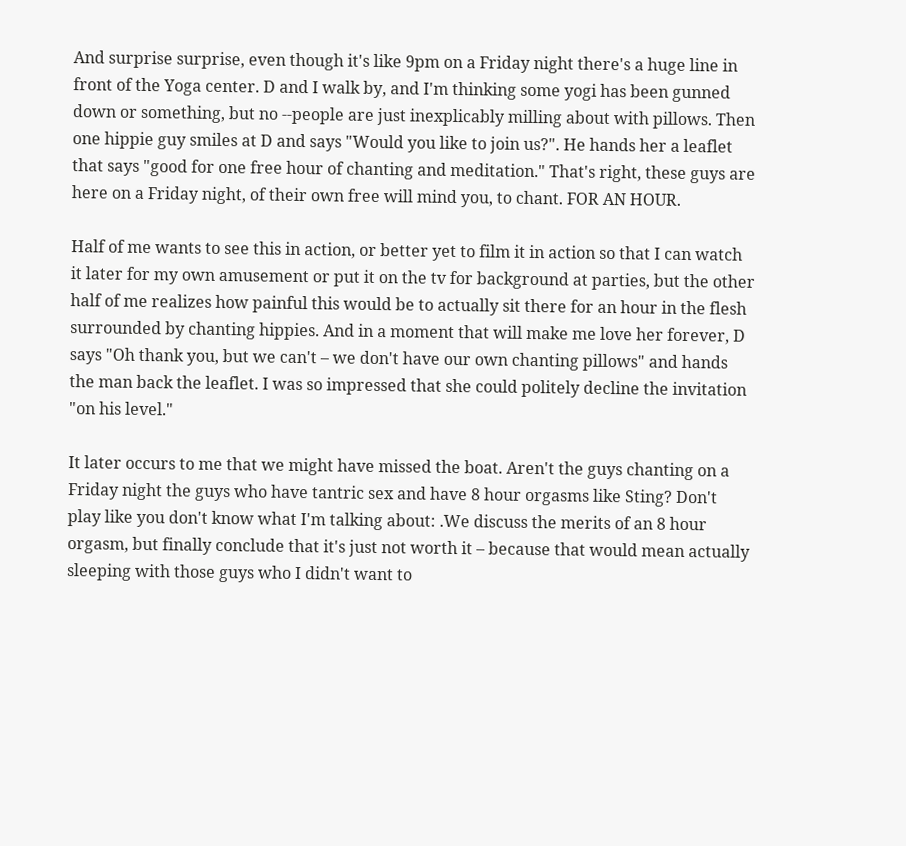And surprise surprise, even though it's like 9pm on a Friday night there's a huge line in front of the Yoga center. D and I walk by, and I'm thinking some yogi has been gunned down or something, but no --people are just inexplicably milling about with pillows. Then one hippie guy smiles at D and says "Would you like to join us?". He hands her a leaflet that says "good for one free hour of chanting and meditation." That's right, these guys are here on a Friday night, of their own free will mind you, to chant. FOR AN HOUR.

Half of me wants to see this in action, or better yet to film it in action so that I can watch it later for my own amusement or put it on the tv for background at parties, but the other half of me realizes how painful this would be to actually sit there for an hour in the flesh surrounded by chanting hippies. And in a moment that will make me love her forever, D says "Oh thank you, but we can't – we don't have our own chanting pillows" and hands the man back the leaflet. I was so impressed that she could politely decline the invitation "on his level."

It later occurs to me that we might have missed the boat. Aren't the guys chanting on a Friday night the guys who have tantric sex and have 8 hour orgasms like Sting? Don't play like you don't know what I'm talking about: .We discuss the merits of an 8 hour orgasm, but finally conclude that it's just not worth it – because that would mean actually sleeping with those guys who I didn't want to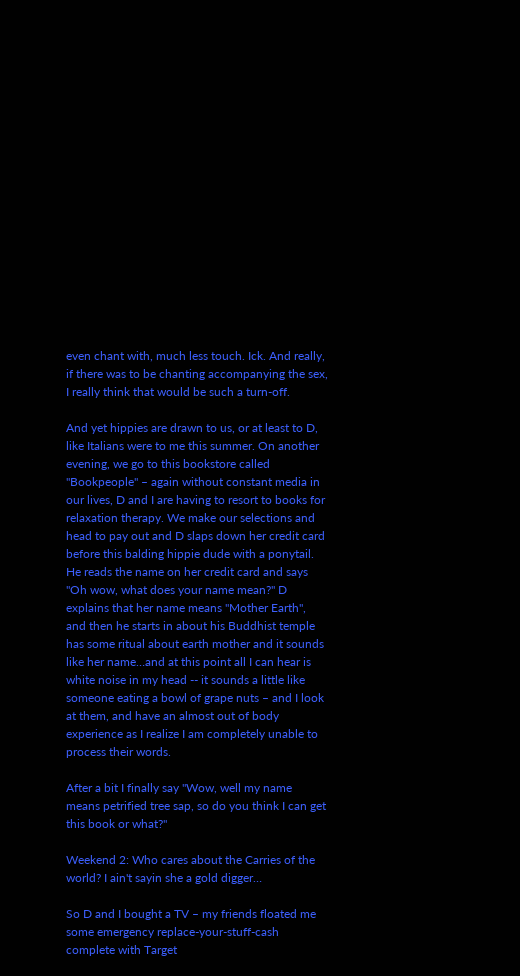even chant with, much less touch. Ick. And really, if there was to be chanting accompanying the sex, I really think that would be such a turn-off.

And yet hippies are drawn to us, or at least to D, like Italians were to me this summer. On another evening, we go to this bookstore called "Bookpeople" – again without constant media in our lives, D and I are having to resort to books for relaxation therapy. We make our selections and head to pay out and D slaps down her credit card before this balding hippie dude with a ponytail. He reads the name on her credit card and says "Oh wow, what does your name mean?" D explains that her name means "Mother Earth", and then he starts in about his Buddhist temple has some ritual about earth mother and it sounds like her name…and at this point all I can hear is white noise in my head -- it sounds a little like someone eating a bowl of grape nuts – and I look at them, and have an almost out of body experience as I realize I am completely unable to process their words.

After a bit I finally say "Wow, well my name means petrified tree sap, so do you think I can get this book or what?"

Weekend 2: Who cares about the Carries of the world? I ain't sayin she a gold digger…

So D and I bought a TV – my friends floated me some emergency replace-your-stuff-cash complete with Target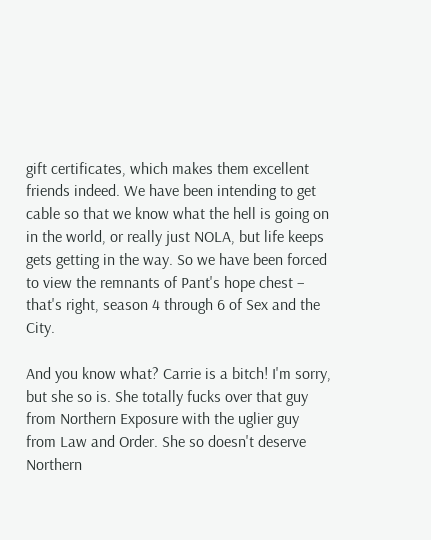gift certificates, which makes them excellent friends indeed. We have been intending to get cable so that we know what the hell is going on in the world, or really just NOLA, but life keeps gets getting in the way. So we have been forced to view the remnants of Pant's hope chest – that's right, season 4 through 6 of Sex and the City.

And you know what? Carrie is a bitch! I'm sorry, but she so is. She totally fucks over that guy from Northern Exposure with the uglier guy from Law and Order. She so doesn't deserve Northern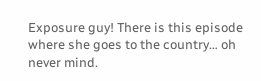Exposure guy! There is this episode where she goes to the country… oh never mind.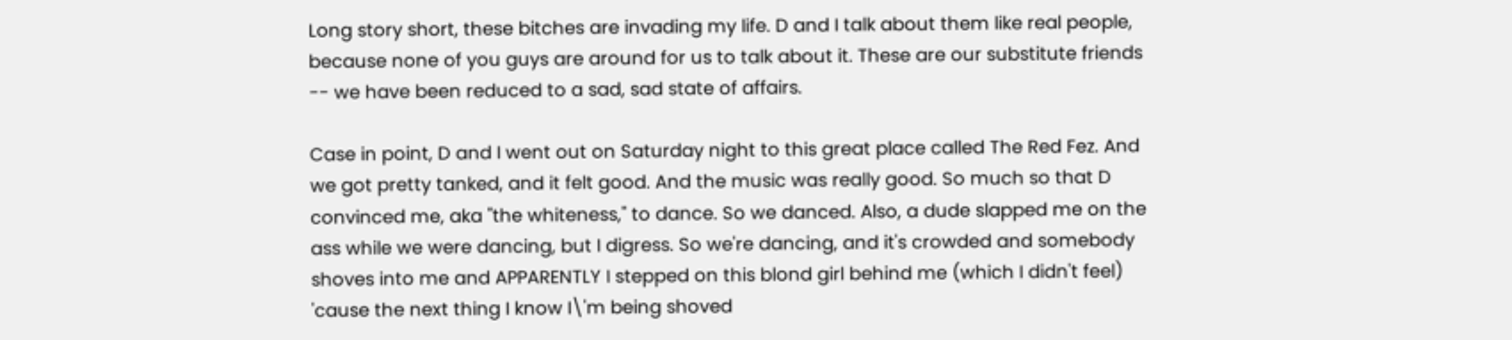Long story short, these bitches are invading my life. D and I talk about them like real people, because none of you guys are around for us to talk about it. These are our substitute friends -- we have been reduced to a sad, sad state of affairs.

Case in point, D and I went out on Saturday night to this great place called The Red Fez. And we got pretty tanked, and it felt good. And the music was really good. So much so that D convinced me, aka "the whiteness," to dance. So we danced. Also, a dude slapped me on the ass while we were dancing, but I digress. So we're dancing, and it's crowded and somebody shoves into me and APPARENTLY I stepped on this blond girl behind me (which I didn't feel) 'cause the next thing I know I\'m being shoved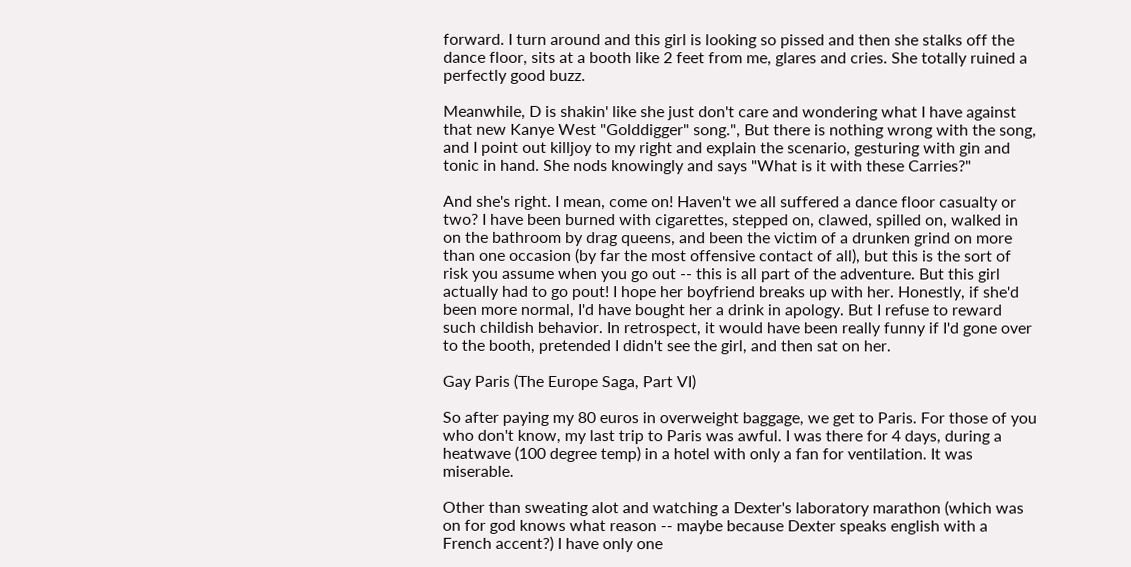forward. I turn around and this girl is looking so pissed and then she stalks off the dance floor, sits at a booth like 2 feet from me, glares and cries. She totally ruined a perfectly good buzz.

Meanwhile, D is shakin' like she just don't care and wondering what I have against that new Kanye West "Golddigger" song.", But there is nothing wrong with the song, and I point out killjoy to my right and explain the scenario, gesturing with gin and tonic in hand. She nods knowingly and says "What is it with these Carries?"

And she's right. I mean, come on! Haven't we all suffered a dance floor casualty or two? I have been burned with cigarettes, stepped on, clawed, spilled on, walked in on the bathroom by drag queens, and been the victim of a drunken grind on more than one occasion (by far the most offensive contact of all), but this is the sort of risk you assume when you go out -- this is all part of the adventure. But this girl actually had to go pout! I hope her boyfriend breaks up with her. Honestly, if she'd been more normal, I'd have bought her a drink in apology. But I refuse to reward such childish behavior. In retrospect, it would have been really funny if I'd gone over to the booth, pretended I didn't see the girl, and then sat on her.

Gay Paris (The Europe Saga, Part VI)

So after paying my 80 euros in overweight baggage, we get to Paris. For those of you who don't know, my last trip to Paris was awful. I was there for 4 days, during a heatwave (100 degree temp) in a hotel with only a fan for ventilation. It was miserable.

Other than sweating alot and watching a Dexter's laboratory marathon (which was on for god knows what reason -- maybe because Dexter speaks english with a French accent?) I have only one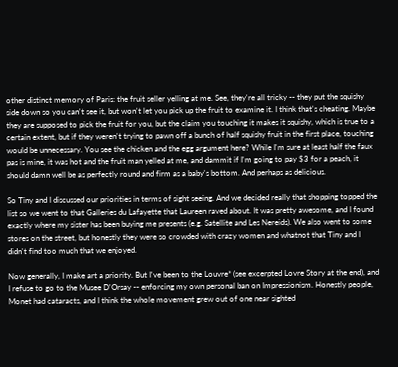other distinct memory of Paris: the fruit seller yelling at me. See, they're all tricky -- they put the squishy side down so you can't see it, but won't let you pick up the fruit to examine it. I think that's cheating. Maybe they are supposed to pick the fruit for you, but the claim you touching it makes it squishy, which is true to a certain extent, but if they weren't trying to pawn off a bunch of half squishy fruit in the first place, touching would be unnecessary. You see the chicken and the egg argument here? While I'm sure at least half the faux pas is mine, it was hot and the fruit man yelled at me, and dammit if I'm going to pay $3 for a peach, it should damn well be as perfectly round and firm as a baby's bottom. And perhaps as delicious.

So Tiny and I discussed our priorities in terms of sight seeing. And we decided really that shopping topped the list so we went to that Galleries du Lafayette that Laureen raved about. It was pretty awesome, and I found exactly where my sister has been buying me presents (e.g. Satellite and Les Nereids). We also went to some stores on the street, but honestly they were so crowded with crazy women and whatnot that Tiny and I didn't find too much that we enjoyed.

Now generally, I make art a priority. But I've been to the Louvre* (see excerpted Lovre Story at the end), and I refuse to go to the Musee D'Orsay -- enforcing my own personal ban on Impressionism. Honestly people, Monet had cataracts, and I think the whole movement grew out of one near sighted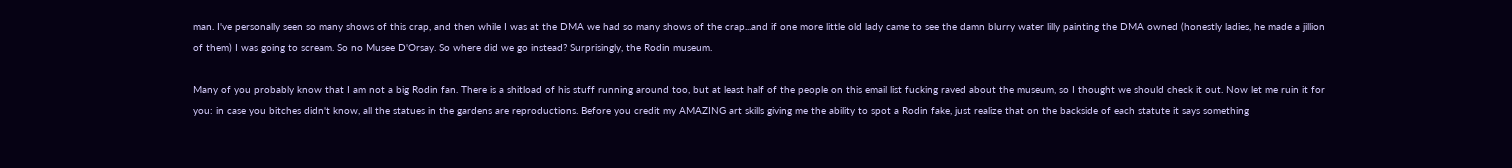man. I've personally seen so many shows of this crap, and then while I was at the DMA we had so many shows of the crap...and if one more little old lady came to see the damn blurry water lilly painting the DMA owned (honestly ladies, he made a jillion of them) I was going to scream. So no Musee D'Orsay. So where did we go instead? Surprisingly, the Rodin museum.

Many of you probably know that I am not a big Rodin fan. There is a shitload of his stuff running around too, but at least half of the people on this email list fucking raved about the museum, so I thought we should check it out. Now let me ruin it for you: in case you bitches didn't know, all the statues in the gardens are reproductions. Before you credit my AMAZING art skills giving me the ability to spot a Rodin fake, just realize that on the backside of each statute it says something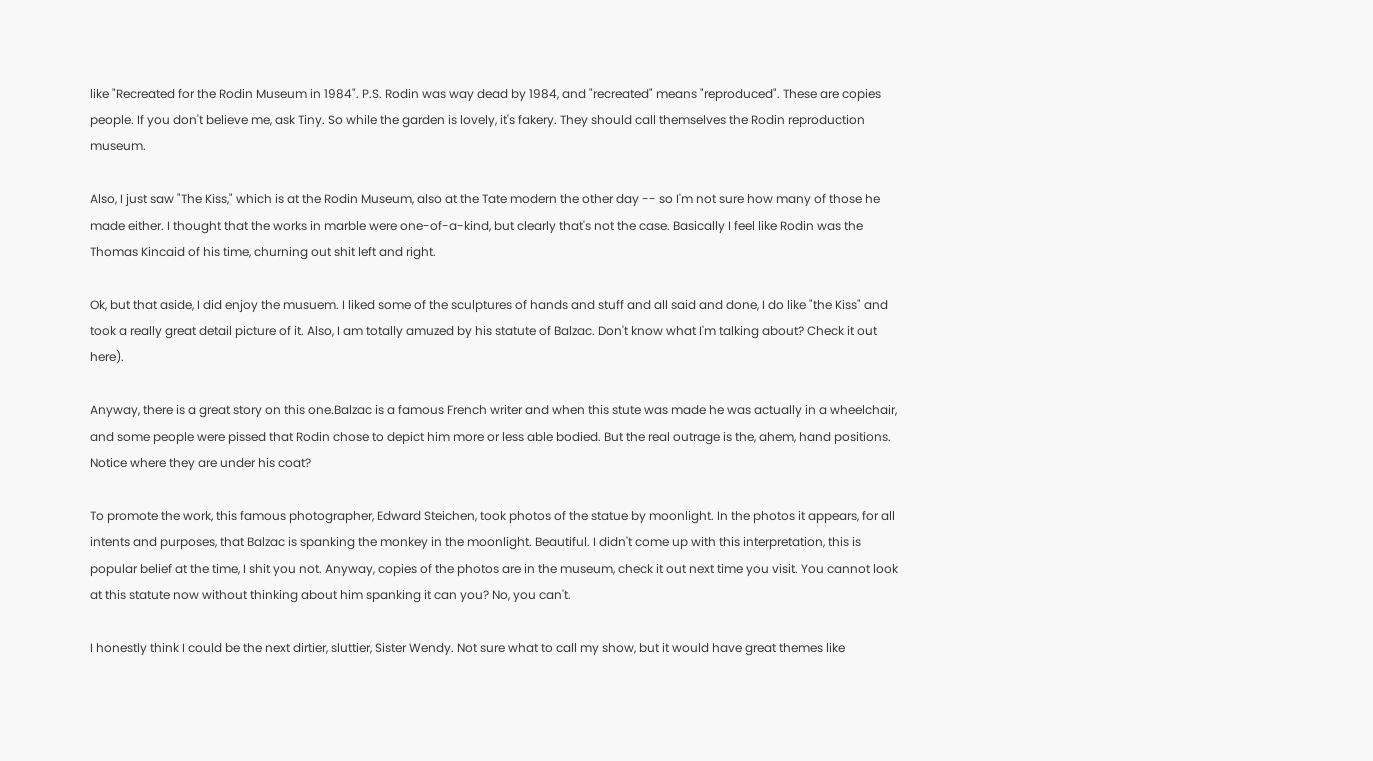like "Recreated for the Rodin Museum in 1984". P.S. Rodin was way dead by 1984, and "recreated" means "reproduced". These are copies people. If you don't believe me, ask Tiny. So while the garden is lovely, it's fakery. They should call themselves the Rodin reproduction museum.

Also, I just saw "The Kiss," which is at the Rodin Museum, also at the Tate modern the other day -- so I'm not sure how many of those he made either. I thought that the works in marble were one-of-a-kind, but clearly that's not the case. Basically I feel like Rodin was the Thomas Kincaid of his time, churning out shit left and right.

Ok, but that aside, I did enjoy the musuem. I liked some of the sculptures of hands and stuff and all said and done, I do like "the Kiss" and took a really great detail picture of it. Also, I am totally amuzed by his statute of Balzac. Don't know what I'm talking about? Check it out here).

Anyway, there is a great story on this one.Balzac is a famous French writer and when this stute was made he was actually in a wheelchair, and some people were pissed that Rodin chose to depict him more or less able bodied. But the real outrage is the, ahem, hand positions. Notice where they are under his coat?

To promote the work, this famous photographer, Edward Steichen, took photos of the statue by moonlight. In the photos it appears, for all intents and purposes, that Balzac is spanking the monkey in the moonlight. Beautiful. I didn't come up with this interpretation, this is popular belief at the time, I shit you not. Anyway, copies of the photos are in the museum, check it out next time you visit. You cannot look at this statute now without thinking about him spanking it can you? No, you can't.

I honestly think I could be the next dirtier, sluttier, Sister Wendy. Not sure what to call my show, but it would have great themes like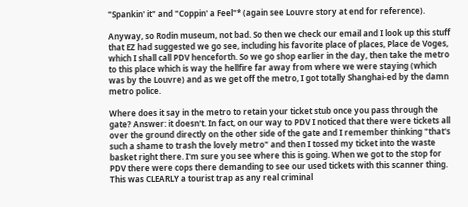"Spankin' it" and "Coppin' a Feel"* (again see Louvre story at end for reference).

Anyway, so Rodin museum, not bad. So then we check our email and I look up this stuff that EZ had suggested we go see, including his favorite place of places, Place de Voges, which I shall call PDV henceforth. So we go shop earlier in the day, then take the metro to this place which is way the hellfire far away from where we were staying (which was by the Louvre) and as we get off the metro, I got totally Shanghai-ed by the damn metro police.

Where does it say in the metro to retain your ticket stub once you pass through the gate? Answer: it doesn't. In fact, on our way to PDV I noticed that there were tickets all over the ground directly on the other side of the gate and I remember thinking "that's such a shame to trash the lovely metro" and then I tossed my ticket into the waste basket right there. I'm sure you see where this is going. When we got to the stop for PDV there were cops there demanding to see our used tickets with this scanner thing. This was CLEARLY a tourist trap as any real criminal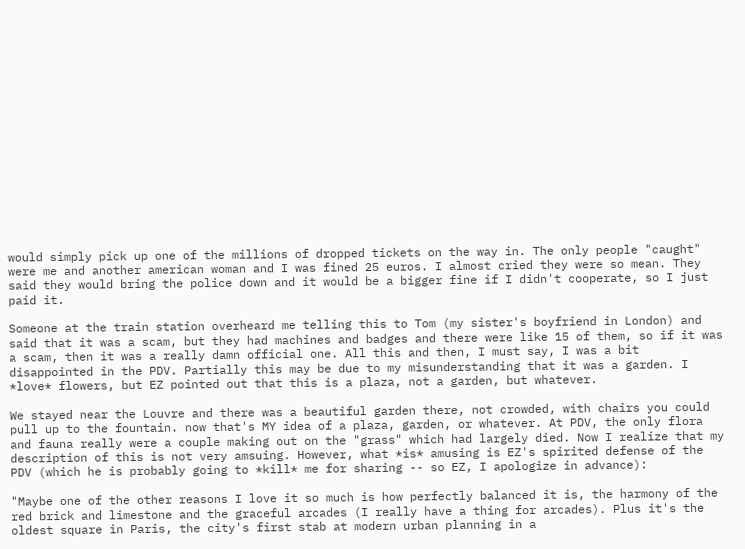would simply pick up one of the millions of dropped tickets on the way in. The only people "caught" were me and another american woman and I was fined 25 euros. I almost cried they were so mean. They said they would bring the police down and it would be a bigger fine if I didn't cooperate, so I just paid it.

Someone at the train station overheard me telling this to Tom (my sister's boyfriend in London) and said that it was a scam, but they had machines and badges and there were like 15 of them, so if it was a scam, then it was a really damn official one. All this and then, I must say, I was a bit disappointed in the PDV. Partially this may be due to my misunderstanding that it was a garden. I *love* flowers, but EZ pointed out that this is a plaza, not a garden, but whatever.

We stayed near the Louvre and there was a beautiful garden there, not crowded, with chairs you could pull up to the fountain. now that's MY idea of a plaza, garden, or whatever. At PDV, the only flora and fauna really were a couple making out on the "grass" which had largely died. Now I realize that my description of this is not very amsuing. However, what *is* amusing is EZ's spirited defense of the PDV (which he is probably going to *kill* me for sharing -- so EZ, I apologize in advance):

"Maybe one of the other reasons I love it so much is how perfectly balanced it is, the harmony of the red brick and limestone and the graceful arcades (I really have a thing for arcades). Plus it's the oldest square in Paris, the city's first stab at modern urban planning in a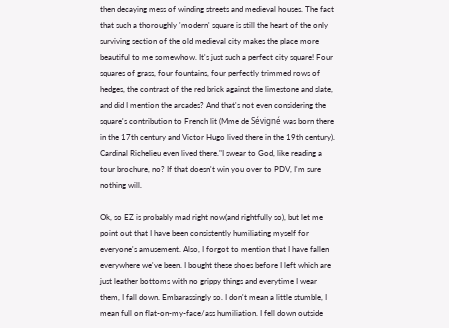then decaying mess of winding streets and medieval houses. The fact that such a thoroughly 'modern' square is still the heart of the only surviving section of the old medieval city makes the place more beautiful to me somewhow. It's just such a perfect city square! Four squares of grass, four fountains, four perfectly trimmed rows of hedges, the contrast of the red brick against the limestone and slate, and did I mention the arcades? And that's not even considering the square's contribution to French lit (Mme de Sévigné was born there in the 17th century and Victor Hugo lived there in the 19th century). Cardinal Richelieu even lived there."I swear to God, like reading a tour brochure, no? If that doesn't win you over to PDV, I'm sure nothing will.

Ok, so EZ is probably mad right now(and rightfully so), but let me point out that I have been consistently humiliating myself for everyone's amusement. Also, I forgot to mention that I have fallen everywhere we've been. I bought these shoes before I left which are just leather bottoms with no grippy things and everytime I wear them, I fall down. Embarassingly so. I don't mean a little stumble, I mean full on flat-on-my-face/ass humiliation. I fell down outside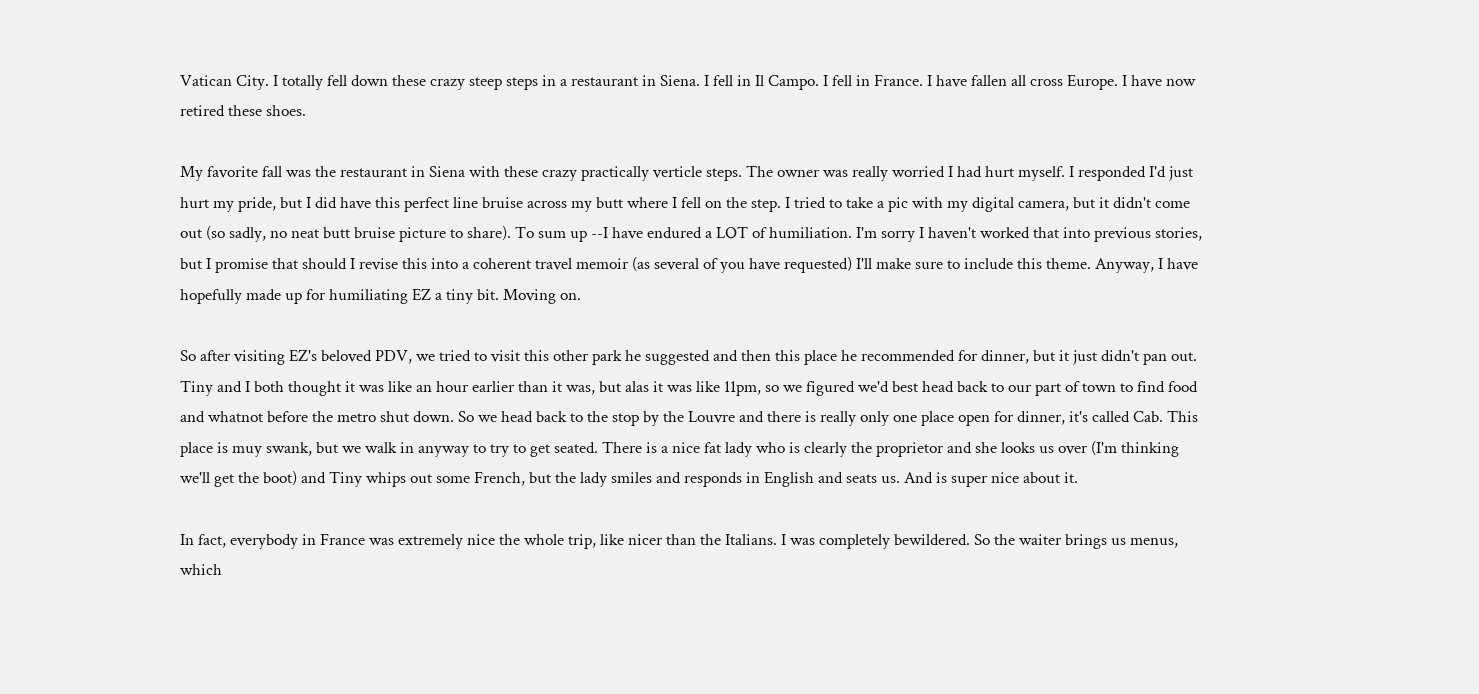Vatican City. I totally fell down these crazy steep steps in a restaurant in Siena. I fell in Il Campo. I fell in France. I have fallen all cross Europe. I have now retired these shoes.

My favorite fall was the restaurant in Siena with these crazy practically verticle steps. The owner was really worried I had hurt myself. I responded I'd just hurt my pride, but I did have this perfect line bruise across my butt where I fell on the step. I tried to take a pic with my digital camera, but it didn't come out (so sadly, no neat butt bruise picture to share). To sum up --I have endured a LOT of humiliation. I'm sorry I haven't worked that into previous stories, but I promise that should I revise this into a coherent travel memoir (as several of you have requested) I'll make sure to include this theme. Anyway, I have hopefully made up for humiliating EZ a tiny bit. Moving on.

So after visiting EZ's beloved PDV, we tried to visit this other park he suggested and then this place he recommended for dinner, but it just didn't pan out. Tiny and I both thought it was like an hour earlier than it was, but alas it was like 11pm, so we figured we'd best head back to our part of town to find food and whatnot before the metro shut down. So we head back to the stop by the Louvre and there is really only one place open for dinner, it's called Cab. This place is muy swank, but we walk in anyway to try to get seated. There is a nice fat lady who is clearly the proprietor and she looks us over (I'm thinking we'll get the boot) and Tiny whips out some French, but the lady smiles and responds in English and seats us. And is super nice about it.

In fact, everybody in France was extremely nice the whole trip, like nicer than the Italians. I was completely bewildered. So the waiter brings us menus, which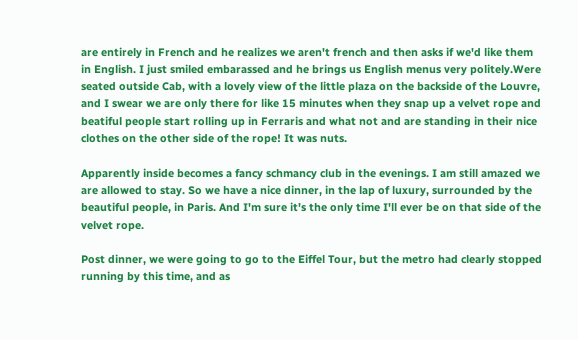are entirely in French and he realizes we aren't french and then asks if we'd like them in English. I just smiled embarassed and he brings us English menus very politely.Were seated outside Cab, with a lovely view of the little plaza on the backside of the Louvre, and I swear we are only there for like 15 minutes when they snap up a velvet rope and beatiful people start rolling up in Ferraris and what not and are standing in their nice clothes on the other side of the rope! It was nuts.

Apparently inside becomes a fancy schmancy club in the evenings. I am still amazed we are allowed to stay. So we have a nice dinner, in the lap of luxury, surrounded by the beautiful people, in Paris. And I'm sure it's the only time I'll ever be on that side of the velvet rope.

Post dinner, we were going to go to the Eiffel Tour, but the metro had clearly stopped running by this time, and as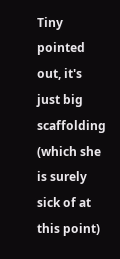Tiny pointed out, it's just big scaffolding (which she is surely sick of at this point)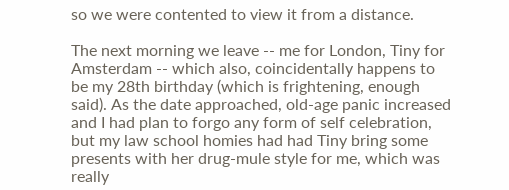so we were contented to view it from a distance.

The next morning we leave -- me for London, Tiny for Amsterdam -- which also, coincidentally happens to be my 28th birthday (which is frightening, enough said). As the date approached, old-age panic increased and I had plan to forgo any form of self celebration, but my law school homies had had Tiny bring some presents with her drug-mule style for me, which was really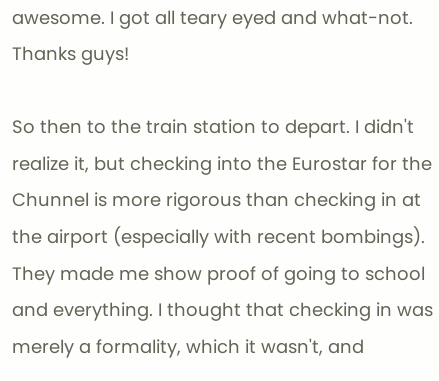awesome. I got all teary eyed and what-not. Thanks guys!

So then to the train station to depart. I didn't realize it, but checking into the Eurostar for the Chunnel is more rigorous than checking in at the airport (especially with recent bombings). They made me show proof of going to school and everything. I thought that checking in was merely a formality, which it wasn't, and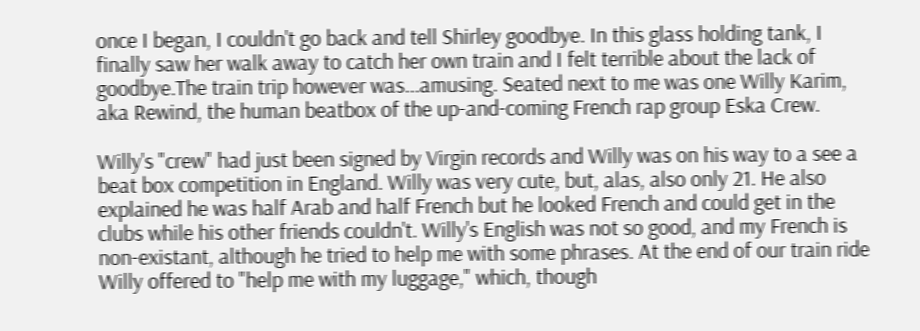once I began, I couldn't go back and tell Shirley goodbye. In this glass holding tank, I finally saw her walk away to catch her own train and I felt terrible about the lack of goodbye.The train trip however was...amusing. Seated next to me was one Willy Karim, aka Rewind, the human beatbox of the up-and-coming French rap group Eska Crew.

Willy's "crew" had just been signed by Virgin records and Willy was on his way to a see a beat box competition in England. Willy was very cute, but, alas, also only 21. He also explained he was half Arab and half French but he looked French and could get in the clubs while his other friends couldn't. Willy's English was not so good, and my French is non-existant, although he tried to help me with some phrases. At the end of our train ride Willy offered to "help me with my luggage," which, though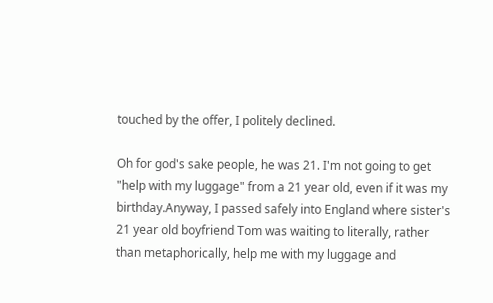touched by the offer, I politely declined.

Oh for god's sake people, he was 21. I'm not going to get "help with my luggage" from a 21 year old, even if it was my birthday.Anyway, I passed safely into England where sister's 21 year old boyfriend Tom was waiting to literally, rather than metaphorically, help me with my luggage and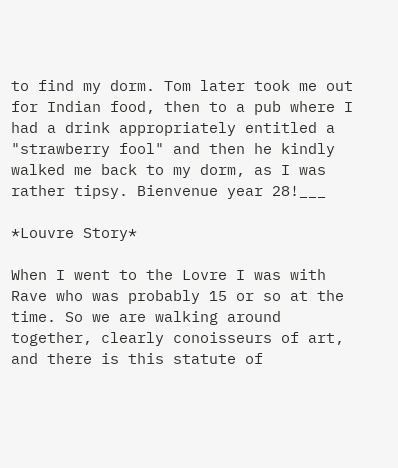to find my dorm. Tom later took me out for Indian food, then to a pub where I had a drink appropriately entitled a "strawberry fool" and then he kindly walked me back to my dorm, as I was rather tipsy. Bienvenue year 28!___

*Louvre Story*

When I went to the Lovre I was with Rave who was probably 15 or so at the time. So we are walking around together, clearly conoisseurs of art, and there is this statute of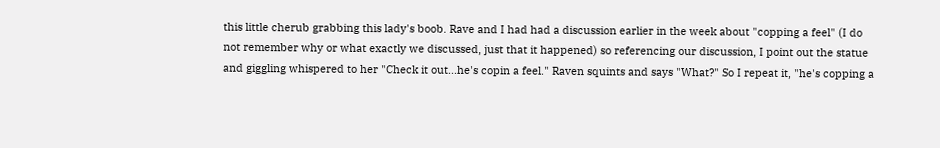this little cherub grabbing this lady's boob. Rave and I had had a discussion earlier in the week about "copping a feel" (I do not remember why or what exactly we discussed, just that it happened) so referencing our discussion, I point out the statue and giggling whispered to her "Check it out...he's copin a feel." Raven squints and says "What?" So I repeat it, "he's copping a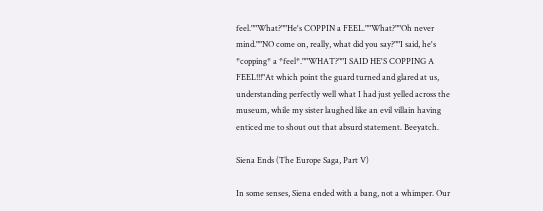feel.""What?""He's COPPIN a FEEL.""What?""Oh never mind.""NO come on, really, what did you say?""I said, he's *copping* a *feel*.""WHAT?""I SAID HE'S COPPING A FEEL!!!"At which point the guard turned and glared at us, understanding perfectly well what I had just yelled across the museum, while my sister laughed like an evil villain having enticed me to shout out that absurd statement. Beeyatch.

Siena Ends (The Europe Saga, Part V)

In some senses, Siena ended with a bang, not a whimper. Our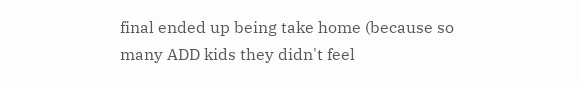final ended up being take home (because so many ADD kids they didn't feel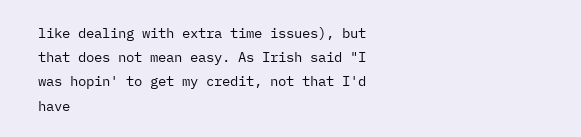like dealing with extra time issues), but that does not mean easy. As Irish said "I was hopin' to get my credit, not that I'd have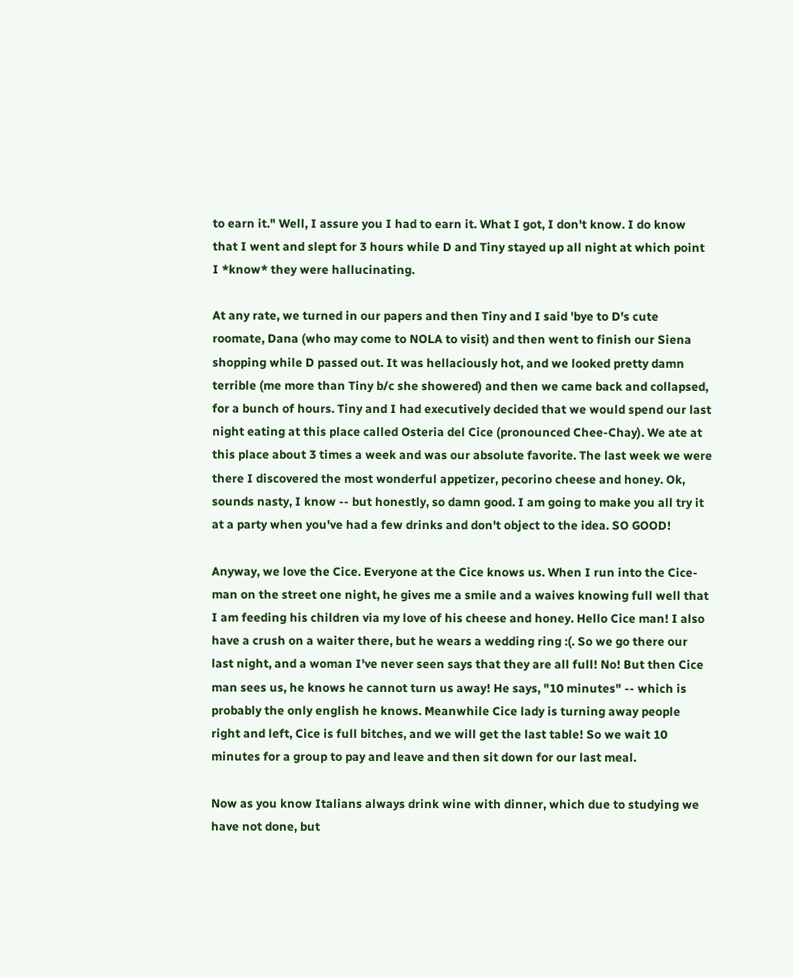to earn it." Well, I assure you I had to earn it. What I got, I don't know. I do know that I went and slept for 3 hours while D and Tiny stayed up all night at which point I *know* they were hallucinating.

At any rate, we turned in our papers and then Tiny and I said 'bye to D's cute roomate, Dana (who may come to NOLA to visit) and then went to finish our Siena shopping while D passed out. It was hellaciously hot, and we looked pretty damn terrible (me more than Tiny b/c she showered) and then we came back and collapsed, for a bunch of hours. Tiny and I had executively decided that we would spend our last night eating at this place called Osteria del Cice (pronounced Chee-Chay). We ate at this place about 3 times a week and was our absolute favorite. The last week we were there I discovered the most wonderful appetizer, pecorino cheese and honey. Ok, sounds nasty, I know -- but honestly, so damn good. I am going to make you all try it at a party when you've had a few drinks and don't object to the idea. SO GOOD!

Anyway, we love the Cice. Everyone at the Cice knows us. When I run into the Cice-man on the street one night, he gives me a smile and a waives knowing full well that I am feeding his children via my love of his cheese and honey. Hello Cice man! I also have a crush on a waiter there, but he wears a wedding ring :(. So we go there our last night, and a woman I've never seen says that they are all full! No! But then Cice man sees us, he knows he cannot turn us away! He says, "10 minutes" -- which is probably the only english he knows. Meanwhile Cice lady is turning away people right and left, Cice is full bitches, and we will get the last table! So we wait 10 minutes for a group to pay and leave and then sit down for our last meal.

Now as you know Italians always drink wine with dinner, which due to studying we have not done, but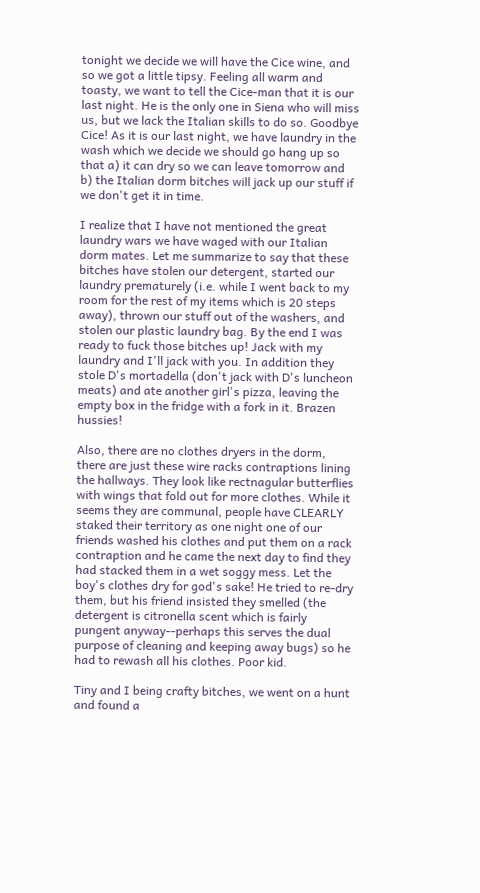tonight we decide we will have the Cice wine, and so we got a little tipsy. Feeling all warm and toasty, we want to tell the Cice-man that it is our last night. He is the only one in Siena who will miss us, but we lack the Italian skills to do so. Goodbye Cice! As it is our last night, we have laundry in the wash which we decide we should go hang up so that a) it can dry so we can leave tomorrow and b) the Italian dorm bitches will jack up our stuff if we don't get it in time.

I realize that I have not mentioned the great laundry wars we have waged with our Italian dorm mates. Let me summarize to say that these bitches have stolen our detergent, started our laundry prematurely (i.e. while I went back to my room for the rest of my items which is 20 steps away), thrown our stuff out of the washers, and stolen our plastic laundry bag. By the end I was ready to fuck those bitches up! Jack with my laundry and I'll jack with you. In addition they stole D's mortadella (don't jack with D's luncheon meats) and ate another girl's pizza, leaving the empty box in the fridge with a fork in it. Brazen hussies!

Also, there are no clothes dryers in the dorm, there are just these wire racks contraptions lining the hallways. They look like rectnagular butterflies with wings that fold out for more clothes. While it seems they are communal, people have CLEARLY staked their territory as one night one of our friends washed his clothes and put them on a rack contraption and he came the next day to find they had stacked them in a wet soggy mess. Let the boy's clothes dry for god's sake! He tried to re-dry them, but his friend insisted they smelled (the detergent is citronella scent which is fairly pungent anyway--perhaps this serves the dual purpose of cleaning and keeping away bugs) so he had to rewash all his clothes. Poor kid.

Tiny and I being crafty bitches, we went on a hunt and found a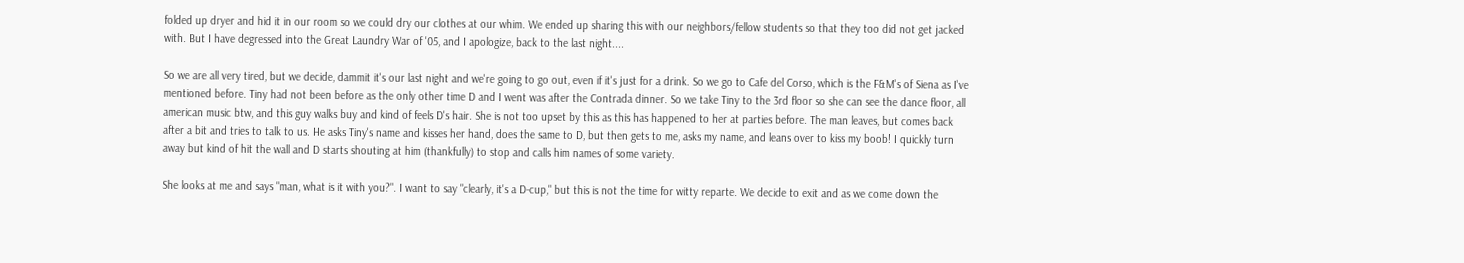folded up dryer and hid it in our room so we could dry our clothes at our whim. We ended up sharing this with our neighbors/fellow students so that they too did not get jacked with. But I have degressed into the Great Laundry War of '05, and I apologize, back to the last night....

So we are all very tired, but we decide, dammit it's our last night and we're going to go out, even if it's just for a drink. So we go to Cafe del Corso, which is the F&M's of Siena as I've mentioned before. Tiny had not been before as the only other time D and I went was after the Contrada dinner. So we take Tiny to the 3rd floor so she can see the dance floor, all american music btw, and this guy walks buy and kind of feels D's hair. She is not too upset by this as this has happened to her at parties before. The man leaves, but comes back after a bit and tries to talk to us. He asks Tiny's name and kisses her hand, does the same to D, but then gets to me, asks my name, and leans over to kiss my boob! I quickly turn away but kind of hit the wall and D starts shouting at him (thankfully) to stop and calls him names of some variety.

She looks at me and says "man, what is it with you?". I want to say "clearly, it's a D-cup," but this is not the time for witty reparte. We decide to exit and as we come down the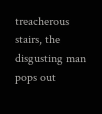treacherous stairs, the disgusting man pops out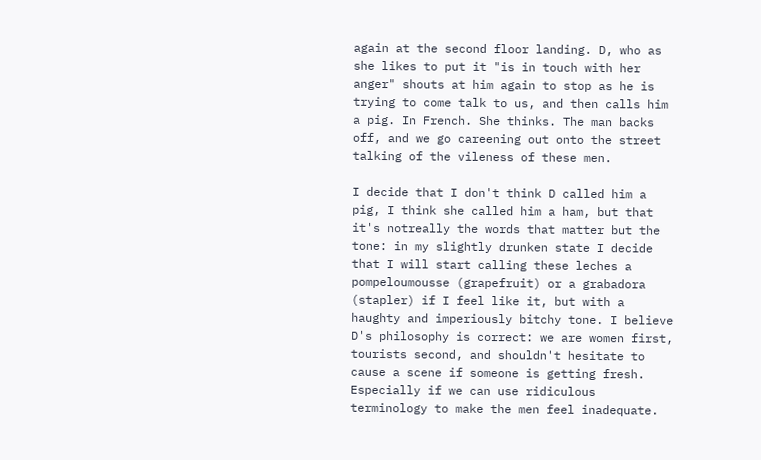again at the second floor landing. D, who as she likes to put it "is in touch with her anger" shouts at him again to stop as he is trying to come talk to us, and then calls him a pig. In French. She thinks. The man backs off, and we go careening out onto the street talking of the vileness of these men.

I decide that I don't think D called him a pig, I think she called him a ham, but that it's notreally the words that matter but the tone: in my slightly drunken state I decide that I will start calling these leches a pompeloumousse (grapefruit) or a grabadora (stapler) if I feel like it, but with a haughty and imperiously bitchy tone. I believe D's philosophy is correct: we are women first, tourists second, and shouldn't hesitate to cause a scene if someone is getting fresh. Especially if we can use ridiculous terminology to make the men feel inadequate.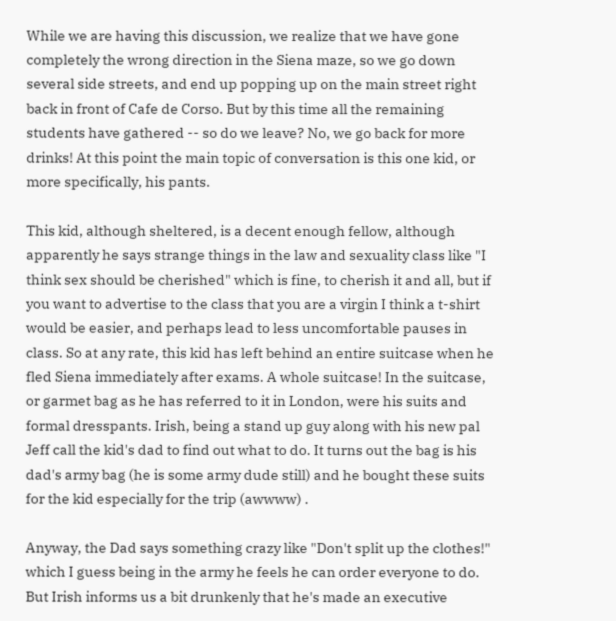While we are having this discussion, we realize that we have gone completely the wrong direction in the Siena maze, so we go down several side streets, and end up popping up on the main street right back in front of Cafe de Corso. But by this time all the remaining students have gathered -- so do we leave? No, we go back for more drinks! At this point the main topic of conversation is this one kid, or more specifically, his pants.

This kid, although sheltered, is a decent enough fellow, although apparently he says strange things in the law and sexuality class like "I think sex should be cherished" which is fine, to cherish it and all, but if you want to advertise to the class that you are a virgin I think a t-shirt would be easier, and perhaps lead to less uncomfortable pauses in class. So at any rate, this kid has left behind an entire suitcase when he fled Siena immediately after exams. A whole suitcase! In the suitcase, or garmet bag as he has referred to it in London, were his suits and formal dresspants. Irish, being a stand up guy along with his new pal Jeff call the kid's dad to find out what to do. It turns out the bag is his dad's army bag (he is some army dude still) and he bought these suits for the kid especially for the trip (awwww) .

Anyway, the Dad says something crazy like "Don't split up the clothes!" which I guess being in the army he feels he can order everyone to do. But Irish informs us a bit drunkenly that he's made an executive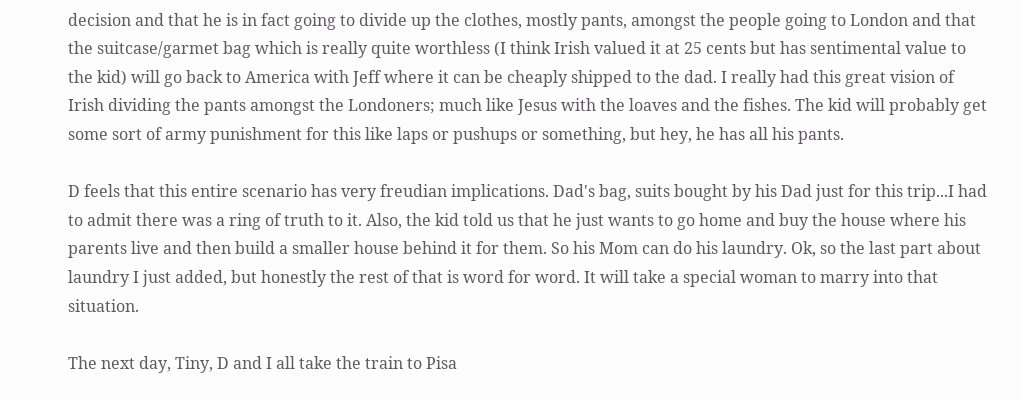decision and that he is in fact going to divide up the clothes, mostly pants, amongst the people going to London and that the suitcase/garmet bag which is really quite worthless (I think Irish valued it at 25 cents but has sentimental value to the kid) will go back to America with Jeff where it can be cheaply shipped to the dad. I really had this great vision of Irish dividing the pants amongst the Londoners; much like Jesus with the loaves and the fishes. The kid will probably get some sort of army punishment for this like laps or pushups or something, but hey, he has all his pants.

D feels that this entire scenario has very freudian implications. Dad's bag, suits bought by his Dad just for this trip...I had to admit there was a ring of truth to it. Also, the kid told us that he just wants to go home and buy the house where his parents live and then build a smaller house behind it for them. So his Mom can do his laundry. Ok, so the last part about laundry I just added, but honestly the rest of that is word for word. It will take a special woman to marry into that situation.

The next day, Tiny, D and I all take the train to Pisa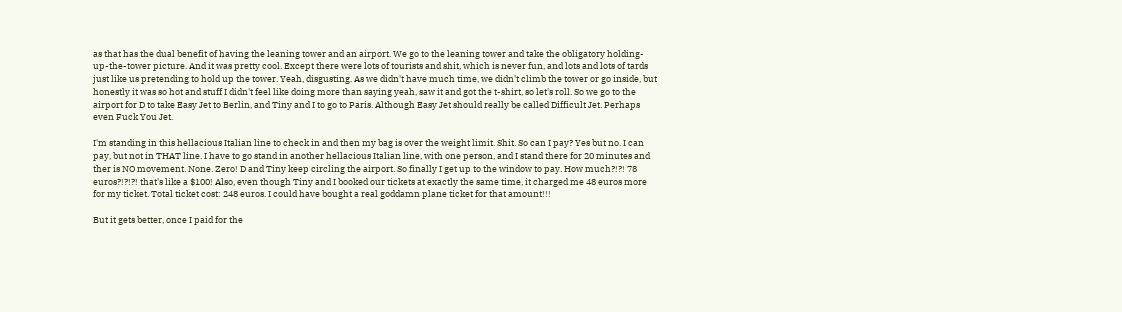as that has the dual benefit of having the leaning tower and an airport. We go to the leaning tower and take the obligatory holding-up-the-tower picture. And it was pretty cool. Except there were lots of tourists and shit, which is never fun, and lots and lots of tards just like us pretending to hold up the tower. Yeah, disgusting. As we didn't have much time, we didn't climb the tower or go inside, but honestly it was so hot and stuff I didn't feel like doing more than saying yeah, saw it and got the t-shirt, so let's roll. So we go to the airport for D to take Easy Jet to Berlin, and Tiny and I to go to Paris. Although Easy Jet should really be called Difficult Jet. Perhaps even Fuck You Jet.

I'm standing in this hellacious Italian line to check in and then my bag is over the weight limit. Shit. So can I pay? Yes but no. I can pay, but not in THAT line. I have to go stand in another hellacious Italian line, with one person, and I stand there for 20 minutes and ther is NO movement. None. Zero! D and Tiny keep circling the airport. So finally I get up to the window to pay. How much?!?! 78 euros?!?!?! that's like a $100! Also, even though Tiny and I booked our tickets at exactly the same time, it charged me 48 euros more for my ticket. Total ticket cost: 248 euros. I could have bought a real goddamn plane ticket for that amount!!!

But it gets better, once I paid for the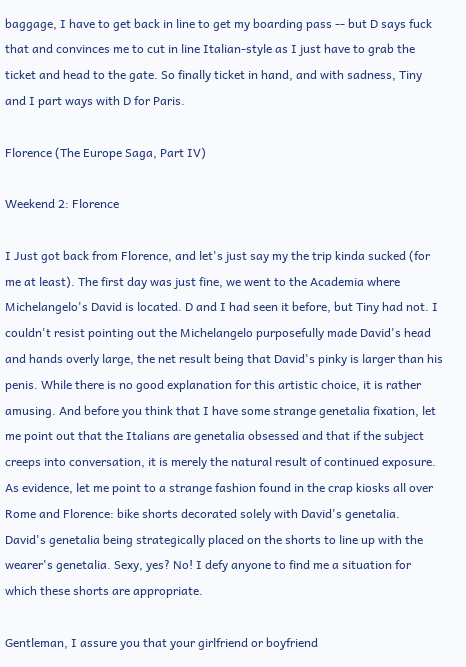baggage, I have to get back in line to get my boarding pass -- but D says fuck that and convinces me to cut in line Italian-style as I just have to grab the ticket and head to the gate. So finally ticket in hand, and with sadness, Tiny and I part ways with D for Paris.

Florence (The Europe Saga, Part IV)

Weekend 2: Florence

I Just got back from Florence, and let's just say my the trip kinda sucked (for me at least). The first day was just fine, we went to the Academia where Michelangelo's David is located. D and I had seen it before, but Tiny had not. I couldn't resist pointing out the Michelangelo purposefully made David's head and hands overly large, the net result being that David's pinky is larger than his penis. While there is no good explanation for this artistic choice, it is rather amusing. And before you think that I have some strange genetalia fixation, let me point out that the Italians are genetalia obsessed and that if the subject creeps into conversation, it is merely the natural result of continued exposure. As evidence, let me point to a strange fashion found in the crap kiosks all over Rome and Florence: bike shorts decorated solely with David's genetalia. David's genetalia being strategically placed on the shorts to line up with the wearer's genetalia. Sexy, yes? No! I defy anyone to find me a situation for which these shorts are appropriate.

Gentleman, I assure you that your girlfriend or boyfriend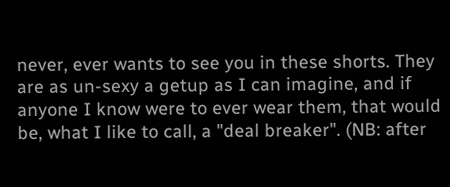never, ever wants to see you in these shorts. They are as un-sexy a getup as I can imagine, and if anyone I know were to ever wear them, that would be, what I like to call, a "deal breaker". (NB: after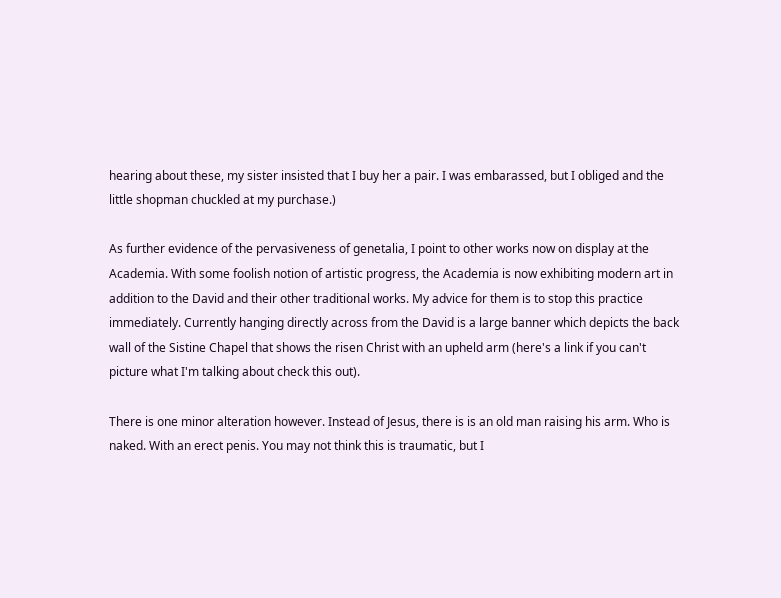hearing about these, my sister insisted that I buy her a pair. I was embarassed, but I obliged and the little shopman chuckled at my purchase.)

As further evidence of the pervasiveness of genetalia, I point to other works now on display at the Academia. With some foolish notion of artistic progress, the Academia is now exhibiting modern art in addition to the David and their other traditional works. My advice for them is to stop this practice immediately. Currently hanging directly across from the David is a large banner which depicts the back wall of the Sistine Chapel that shows the risen Christ with an upheld arm (here's a link if you can't picture what I'm talking about check this out).

There is one minor alteration however. Instead of Jesus, there is is an old man raising his arm. Who is naked. With an erect penis. You may not think this is traumatic, but I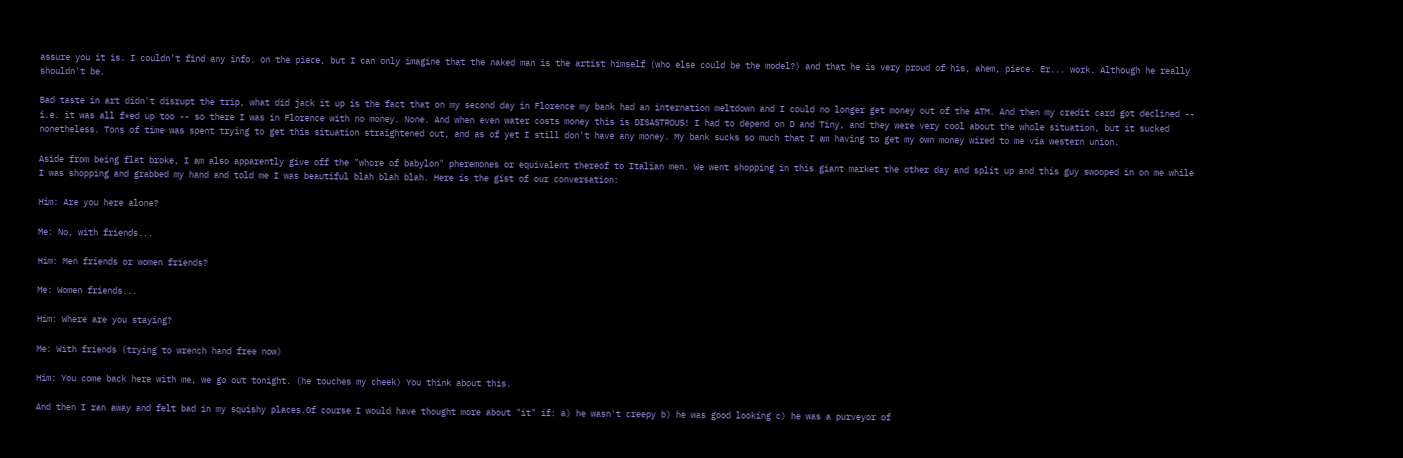assure you it is. I couldn't find any info. on the piece, but I can only imagine that the naked man is the artist himself (who else could be the model?) and that he is very proud of his, ahem, piece. Er... work. Although he really shouldn't be.

Bad taste in art didn't disrupt the trip, what did jack it up is the fact that on my second day in Florence my bank had an internation meltdown and I could no longer get money out of the ATM. And then my credit card got declined -- i.e. it was all f*ed up too -- so there I was in Florence with no money. None. And when even water costs money this is DISASTROUS! I had to depend on D and Tiny, and they were very cool about the whole situation, but it sucked nonetheless. Tons of time was spent trying to get this situation straightened out, and as of yet I still don't have any money. My bank sucks so much that I am having to get my own money wired to me via western union.

Aside from being flat broke, I am also apparently give off the "whore of babylon" pheremones or equivalent thereof to Italian men. We went shopping in this giant market the other day and split up and this guy swooped in on me while I was shopping and grabbed my hand and told me I was beautiful blah blah blah. Here is the gist of our conversation:

Him: Are you here alone?

Me: No, with friends...

Him: Men friends or women friends?

Me: Women friends...

Him: Where are you staying?

Me: With friends (trying to wrench hand free now)

Him: You come back here with me, we go out tonight. (he touches my cheek) You think about this.

And then I ran away and felt bad in my squishy places.Of course I would have thought more about "it" if: a) he wasn't creepy b) he was good looking c) he was a purveyor of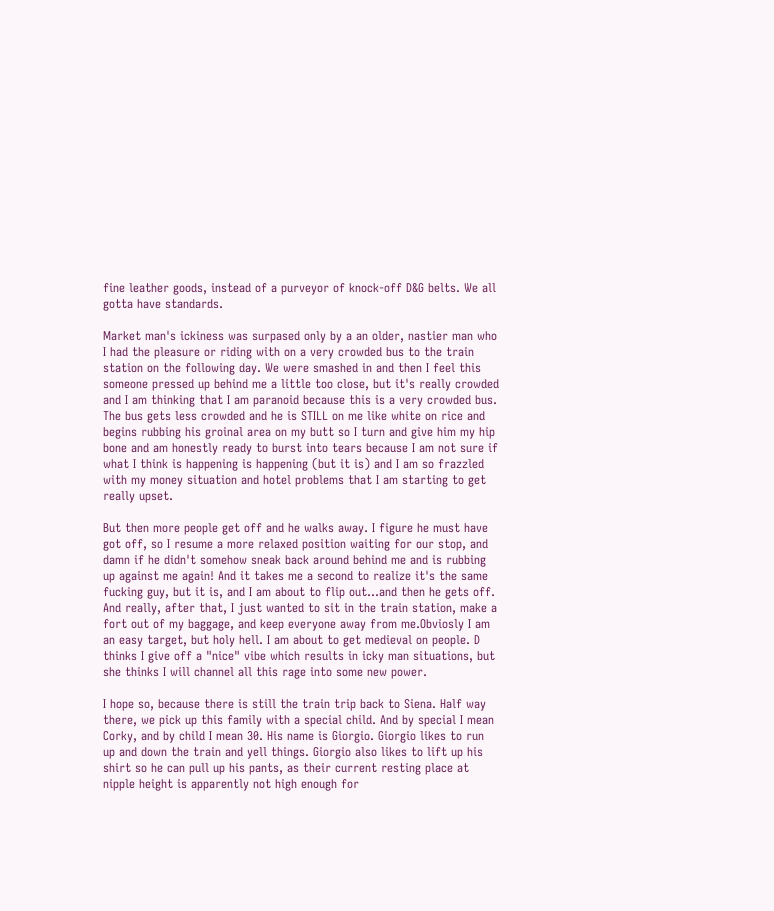fine leather goods, instead of a purveyor of knock-off D&G belts. We all gotta have standards.

Market man's ickiness was surpased only by a an older, nastier man who I had the pleasure or riding with on a very crowded bus to the train station on the following day. We were smashed in and then I feel this someone pressed up behind me a little too close, but it's really crowded and I am thinking that I am paranoid because this is a very crowded bus. The bus gets less crowded and he is STILL on me like white on rice and begins rubbing his groinal area on my butt so I turn and give him my hip bone and am honestly ready to burst into tears because I am not sure if what I think is happening is happening (but it is) and I am so frazzled with my money situation and hotel problems that I am starting to get really upset.

But then more people get off and he walks away. I figure he must have got off, so I resume a more relaxed position waiting for our stop, and damn if he didn't somehow sneak back around behind me and is rubbing up against me again! And it takes me a second to realize it's the same fucking guy, but it is, and I am about to flip out...and then he gets off. And really, after that, I just wanted to sit in the train station, make a fort out of my baggage, and keep everyone away from me.Obviosly I am an easy target, but holy hell. I am about to get medieval on people. D thinks I give off a "nice" vibe which results in icky man situations, but she thinks I will channel all this rage into some new power.

I hope so, because there is still the train trip back to Siena. Half way there, we pick up this family with a special child. And by special I mean Corky, and by child I mean 30. His name is Giorgio. Giorgio likes to run up and down the train and yell things. Giorgio also likes to lift up his shirt so he can pull up his pants, as their current resting place at nipple height is apparently not high enough for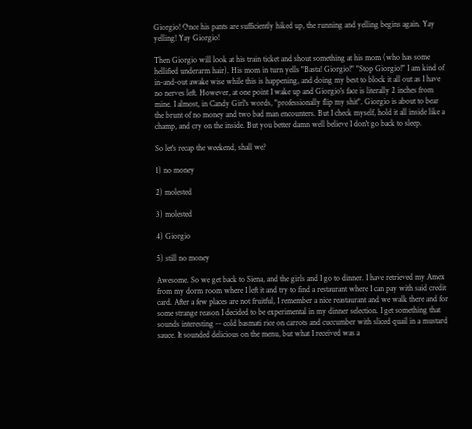Giorgio! Once his pants are sufficiently hiked up, the running and yelling begins again. Yay yelling! Yay Giorgio!

Then Giorgio will look at his train ticket and shout something at his mom (who has some hellified underarm hair). His mom in turn yells "Basta! Giorgio!" "Stop Giorgio!" I am kind of in-and-out awake wise while this is happening, and doing my best to block it all out as I have no nerves left. However, at one point I wake up and Giorgio's face is literally 2 inches from mine. I almost, in Candy Girl's words, "professionally flip my shit". Giorgio is about to bear the brunt of no money and two bad man encounters. But I check myself, hold it all inside like a champ, and cry on the inside. But you better damn well believe I don't go back to sleep.

So let's recap the weekend, shall we?

1) no money

2) molested

3) molested

4) Giorgio

5) still no money

Awesome. So we get back to Siena, and the girls and I go to dinner. I have retrieved my Amex from my dorm room where I left it and try to find a restaurant where I can pay with said credit card. After a few places are not fruitful, I remember a nice reastaurant and we walk there and for some strange reason I decided to be experimental in my dinner selection. I get something that sounds interesting -- cold basmati rice on carrots and cuccumber with sliced quail in a mustard sauce. It sounded delicious on the menu, but what I received was a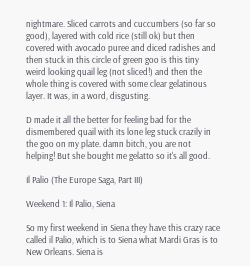nightmare. Sliced carrots and cuccumbers (so far so good), layered with cold rice (still ok) but then covered with avocado puree and diced radishes and then stuck in this circle of green goo is this tiny weird looking quail leg (not sliced!) and then the whole thing is covered with some clear gelatinous layer. It was, in a word, disgusting.

D made it all the better for feeling bad for the dismembered quail with its lone leg stuck crazily in the goo on my plate. damn bitch, you are not helping! But she bought me gelatto so it's all good.

Il Palio (The Europe Saga, Part III)

Weekend 1: Il Palio, Siena

So my first weekend in Siena they have this crazy race called il Palio, which is to Siena what Mardi Gras is to New Orleans. Siena is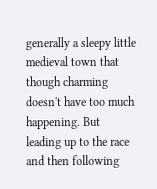generally a sleepy little medieval town that though charming doesn't have too much happening. But leading up to the race and then following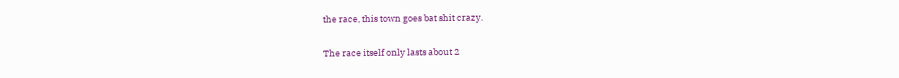the race, this town goes bat shit crazy.

The race itself only lasts about 2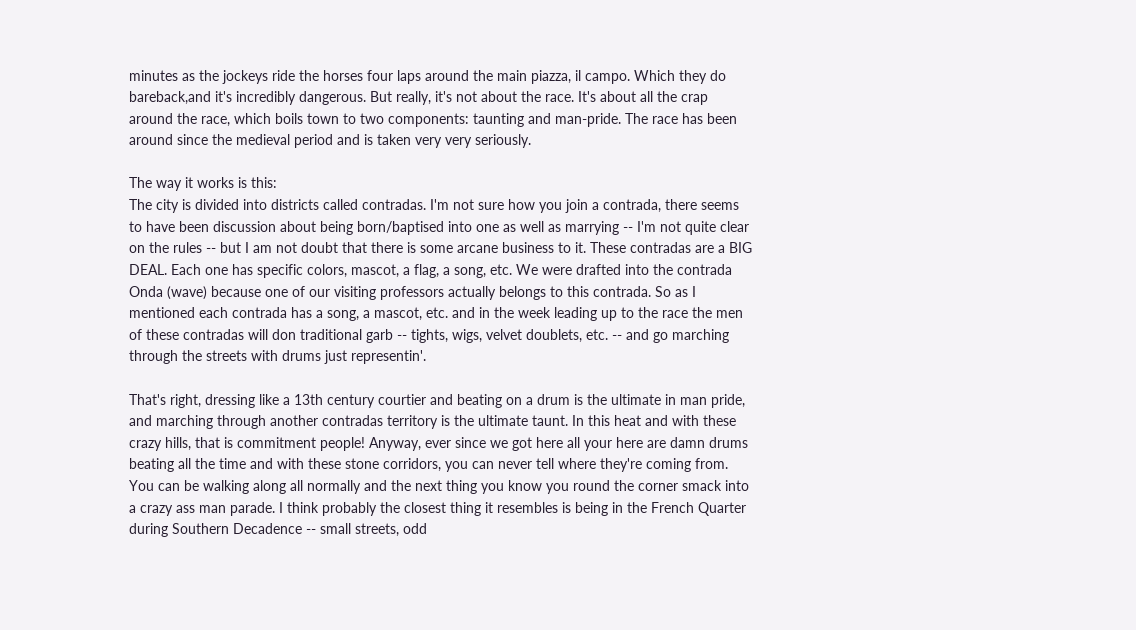minutes as the jockeys ride the horses four laps around the main piazza, il campo. Which they do bareback,and it's incredibly dangerous. But really, it's not about the race. It's about all the crap around the race, which boils town to two components: taunting and man-pride. The race has been around since the medieval period and is taken very very seriously.

The way it works is this:
The city is divided into districts called contradas. I'm not sure how you join a contrada, there seems to have been discussion about being born/baptised into one as well as marrying -- I'm not quite clear on the rules -- but I am not doubt that there is some arcane business to it. These contradas are a BIG DEAL. Each one has specific colors, mascot, a flag, a song, etc. We were drafted into the contrada Onda (wave) because one of our visiting professors actually belongs to this contrada. So as I mentioned each contrada has a song, a mascot, etc. and in the week leading up to the race the men of these contradas will don traditional garb -- tights, wigs, velvet doublets, etc. -- and go marching through the streets with drums just representin'.

That's right, dressing like a 13th century courtier and beating on a drum is the ultimate in man pride, and marching through another contradas territory is the ultimate taunt. In this heat and with these crazy hills, that is commitment people! Anyway, ever since we got here all your here are damn drums beating all the time and with these stone corridors, you can never tell where they're coming from. You can be walking along all normally and the next thing you know you round the corner smack into a crazy ass man parade. I think probably the closest thing it resembles is being in the French Quarter during Southern Decadence -- small streets, odd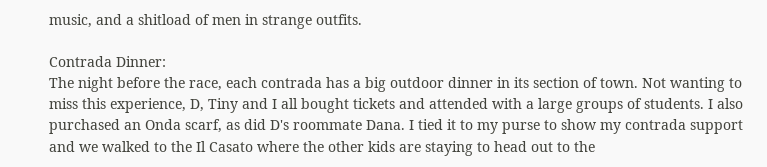music, and a shitload of men in strange outfits.

Contrada Dinner:
The night before the race, each contrada has a big outdoor dinner in its section of town. Not wanting to miss this experience, D, Tiny and I all bought tickets and attended with a large groups of students. I also purchased an Onda scarf, as did D's roommate Dana. I tied it to my purse to show my contrada support and we walked to the Il Casato where the other kids are staying to head out to the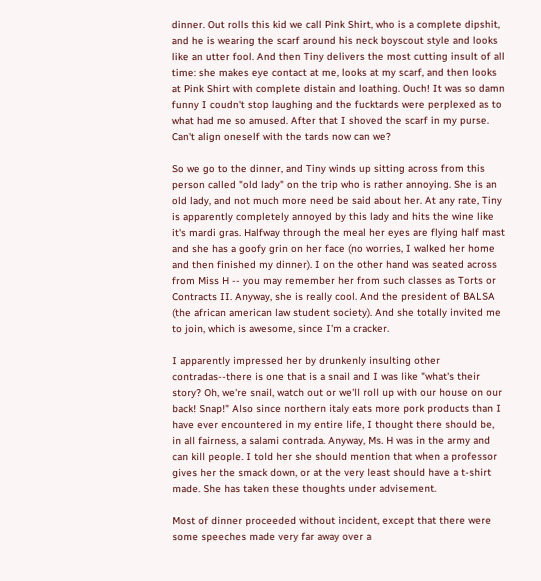dinner. Out rolls this kid we call Pink Shirt, who is a complete dipshit, and he is wearing the scarf around his neck boyscout style and looks like an utter fool. And then Tiny delivers the most cutting insult of all time: she makes eye contact at me, looks at my scarf, and then looks at Pink Shirt with complete distain and loathing. Ouch! It was so damn funny I coudn't stop laughing and the fucktards were perplexed as to what had me so amused. After that I shoved the scarf in my purse. Can't align oneself with the tards now can we?

So we go to the dinner, and Tiny winds up sitting across from this person called "old lady" on the trip who is rather annoying. She is an old lady, and not much more need be said about her. At any rate, Tiny is apparently completely annoyed by this lady and hits the wine like it's mardi gras. Halfway through the meal her eyes are flying half mast and she has a goofy grin on her face (no worries, I walked her home and then finished my dinner). I on the other hand was seated across from Miss H -- you may remember her from such classes as Torts or Contracts II. Anyway, she is really cool. And the president of BALSA (the african american law student society). And she totally invited me to join, which is awesome, since I'm a cracker.

I apparently impressed her by drunkenly insulting other contradas--there is one that is a snail and I was like "what's their story? Oh, we're snail, watch out or we'll roll up with our house on our back! Snap!" Also since northern italy eats more pork products than I have ever encountered in my entire life, I thought there should be, in all fairness, a salami contrada. Anyway, Ms. H was in the army and can kill people. I told her she should mention that when a professor gives her the smack down, or at the very least should have a t-shirt made. She has taken these thoughts under advisement.

Most of dinner proceeded without incident, except that there were some speeches made very far away over a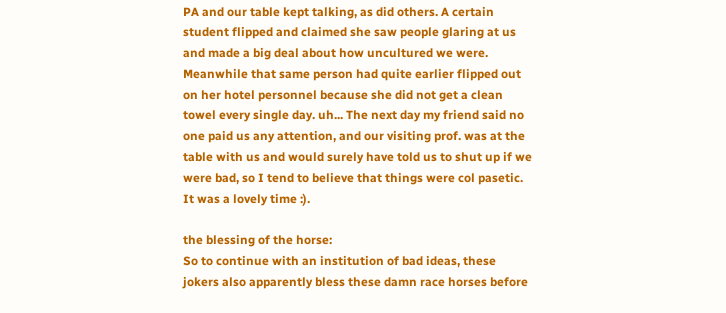PA and our table kept talking, as did others. A certain student flipped and claimed she saw people glaring at us and made a big deal about how uncultured we were. Meanwhile that same person had quite earlier flipped out on her hotel personnel because she did not get a clean towel every single day. uh... The next day my friend said no one paid us any attention, and our visiting prof. was at the table with us and would surely have told us to shut up if we were bad, so I tend to believe that things were col pasetic. It was a lovely time :).

the blessing of the horse:
So to continue with an institution of bad ideas, these jokers also apparently bless these damn race horses before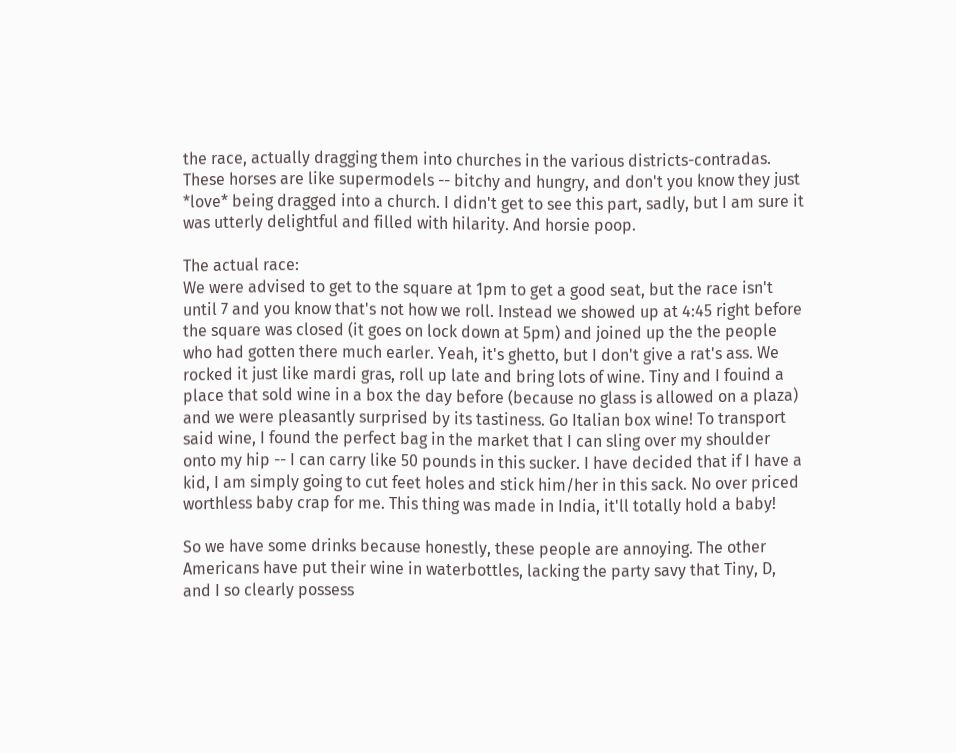the race, actually dragging them into churches in the various districts-contradas. These horses are like supermodels -- bitchy and hungry, and don't you know they just *love* being dragged into a church. I didn't get to see this part, sadly, but I am sure it was utterly delightful and filled with hilarity. And horsie poop.

The actual race:
We were advised to get to the square at 1pm to get a good seat, but the race isn't until 7 and you know that's not how we roll. Instead we showed up at 4:45 right before the square was closed (it goes on lock down at 5pm) and joined up the the people who had gotten there much earler. Yeah, it's ghetto, but I don't give a rat's ass. We rocked it just like mardi gras, roll up late and bring lots of wine. Tiny and I fouind a place that sold wine in a box the day before (because no glass is allowed on a plaza) and we were pleasantly surprised by its tastiness. Go Italian box wine! To transport said wine, I found the perfect bag in the market that I can sling over my shoulder onto my hip -- I can carry like 50 pounds in this sucker. I have decided that if I have a kid, I am simply going to cut feet holes and stick him/her in this sack. No over priced worthless baby crap for me. This thing was made in India, it'll totally hold a baby!

So we have some drinks because honestly, these people are annoying. The other Americans have put their wine in waterbottles, lacking the party savy that Tiny, D, and I so clearly possess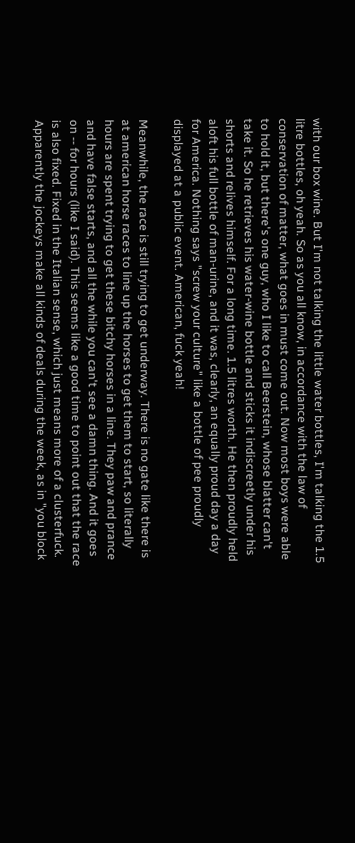with our box wine. But I'm not talking the little water bottles, I'm talking the 1.5 litre bottles, oh yeah. So as you all know, in accordance with the law of conservation of matter, what goes in must come out. Now most boys were able to hold it, but there's one guy, who I like to call Beerstein, whose blatter can't take it. So he retrieves his water-wine bottle and sticks it indiscreetly under his shorts and relives himself. For a long time. 1.5 litres worth. He then proudly held aloft his full bottle of man-urine, and it was, clearly, an equally proud day a day for America. Nothing says "screw your culture" like a bottle of pee proudly displayed at a public event. American, fuck yeah!

Meanwhile, the race is still trying to get underway. There is no gate like there is at american horse races to line up the horses to get them to start, so literally hours are spent trying to get these bitchy horses in a line. They paw and prance and have false starts, and all the while you can't see a damn thing. And it goes on -- for hours (like I said). This seems like a good time to point out that the race is also fixed. Fixed in the Italian sense, which just means more of a clusterfuck. Apparently the jockeys make all kinds of deals during the week, as in "you block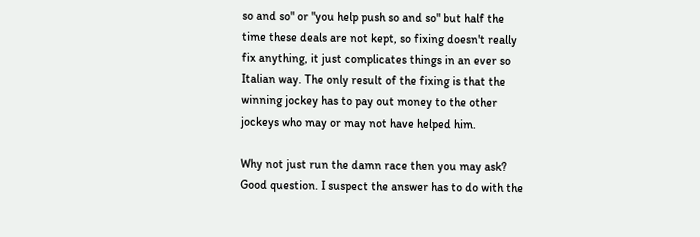so and so" or "you help push so and so" but half the time these deals are not kept, so fixing doesn't really fix anything, it just complicates things in an ever so Italian way. The only result of the fixing is that the winning jockey has to pay out money to the other jockeys who may or may not have helped him.

Why not just run the damn race then you may ask? Good question. I suspect the answer has to do with the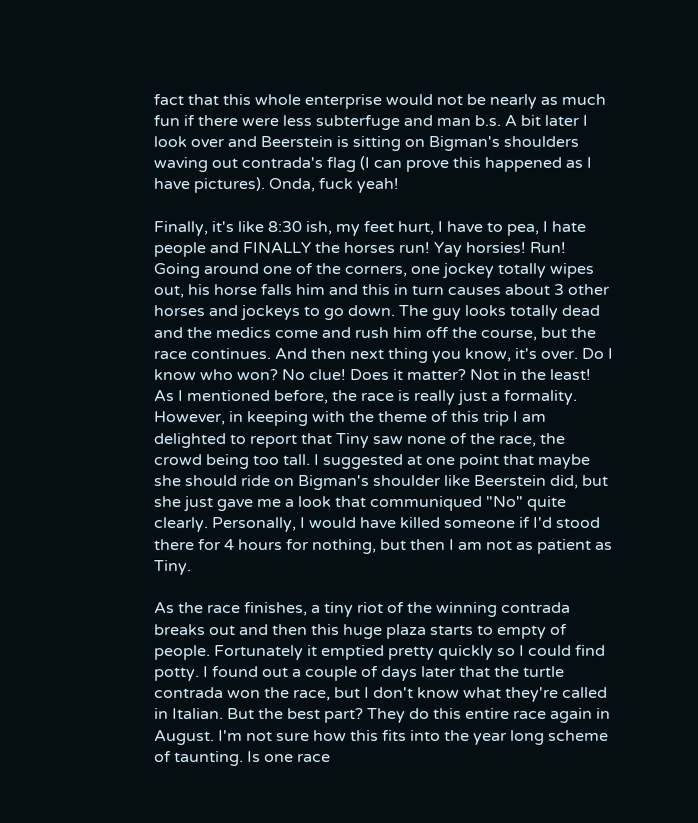fact that this whole enterprise would not be nearly as much fun if there were less subterfuge and man b.s. A bit later I look over and Beerstein is sitting on Bigman's shoulders waving out contrada's flag (I can prove this happened as I have pictures). Onda, fuck yeah!

Finally, it's like 8:30 ish, my feet hurt, I have to pea, I hate people and FINALLY the horses run! Yay horsies! Run! Going around one of the corners, one jockey totally wipes out, his horse falls him and this in turn causes about 3 other horses and jockeys to go down. The guy looks totally dead and the medics come and rush him off the course, but the race continues. And then next thing you know, it's over. Do I know who won? No clue! Does it matter? Not in the least! As I mentioned before, the race is really just a formality. However, in keeping with the theme of this trip I am delighted to report that Tiny saw none of the race, the crowd being too tall. I suggested at one point that maybe she should ride on Bigman's shoulder like Beerstein did, but she just gave me a look that communiqued "No" quite clearly. Personally, I would have killed someone if I'd stood there for 4 hours for nothing, but then I am not as patient as Tiny.

As the race finishes, a tiny riot of the winning contrada breaks out and then this huge plaza starts to empty of people. Fortunately it emptied pretty quickly so I could find potty. I found out a couple of days later that the turtle contrada won the race, but I don't know what they're called in Italian. But the best part? They do this entire race again in August. I'm not sure how this fits into the year long scheme of taunting. Is one race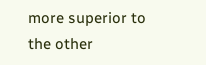more superior to the other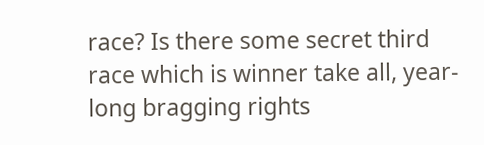race? Is there some secret third race which is winner take all, year-long bragging rights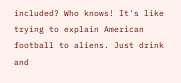included? Who knows! It's like trying to explain American football to aliens. Just drink and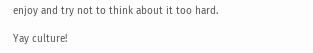enjoy and try not to think about it too hard.

Yay culture!